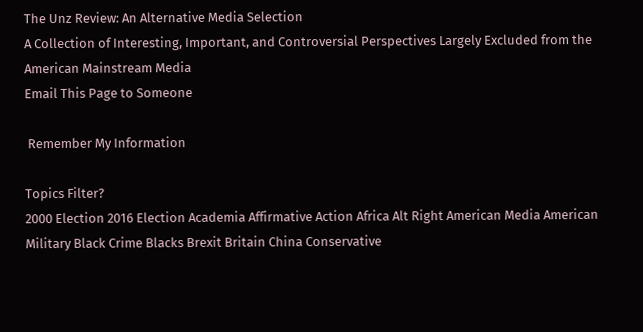The Unz Review: An Alternative Media Selection
A Collection of Interesting, Important, and Controversial Perspectives Largely Excluded from the American Mainstream Media
Email This Page to Someone

 Remember My Information

Topics Filter?
2000 Election 2016 Election Academia Affirmative Action Africa Alt Right American Media American Military Black Crime Blacks Brexit Britain China Conservative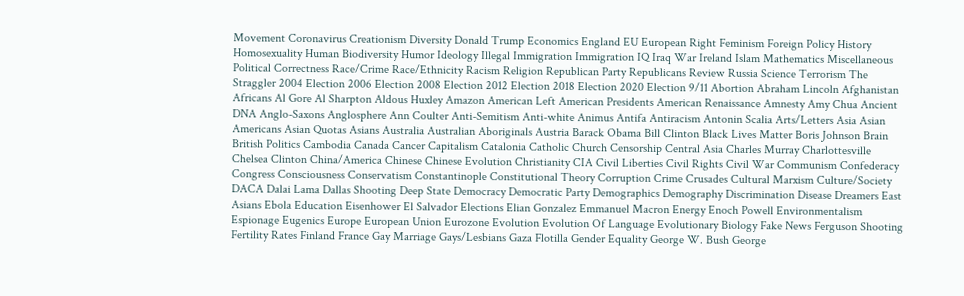Movement Coronavirus Creationism Diversity Donald Trump Economics England EU European Right Feminism Foreign Policy History Homosexuality Human Biodiversity Humor Ideology Illegal Immigration Immigration IQ Iraq War Ireland Islam Mathematics Miscellaneous Political Correctness Race/Crime Race/Ethnicity Racism Religion Republican Party Republicans Review Russia Science Terrorism The Straggler 2004 Election 2006 Election 2008 Election 2012 Election 2018 Election 2020 Election 9/11 Abortion Abraham Lincoln Afghanistan Africans Al Gore Al Sharpton Aldous Huxley Amazon American Left American Presidents American Renaissance Amnesty Amy Chua Ancient DNA Anglo-Saxons Anglosphere Ann Coulter Anti-Semitism Anti-white Animus Antifa Antiracism Antonin Scalia Arts/Letters Asia Asian Americans Asian Quotas Asians Australia Australian Aboriginals Austria Barack Obama Bill Clinton Black Lives Matter Boris Johnson Brain British Politics Cambodia Canada Cancer Capitalism Catalonia Catholic Church Censorship Central Asia Charles Murray Charlottesville Chelsea Clinton China/America Chinese Chinese Evolution Christianity CIA Civil Liberties Civil Rights Civil War Communism Confederacy Congress Consciousness Conservatism Constantinople Constitutional Theory Corruption Crime Crusades Cultural Marxism Culture/Society DACA Dalai Lama Dallas Shooting Deep State Democracy Democratic Party Demographics Demography Discrimination Disease Dreamers East Asians Ebola Education Eisenhower El Salvador Elections Elian Gonzalez Emmanuel Macron Energy Enoch Powell Environmentalism Espionage Eugenics Europe European Union Eurozone Evolution Evolution Of Language Evolutionary Biology Fake News Ferguson Shooting Fertility Rates Finland France Gay Marriage Gays/Lesbians Gaza Flotilla Gender Equality George W. Bush George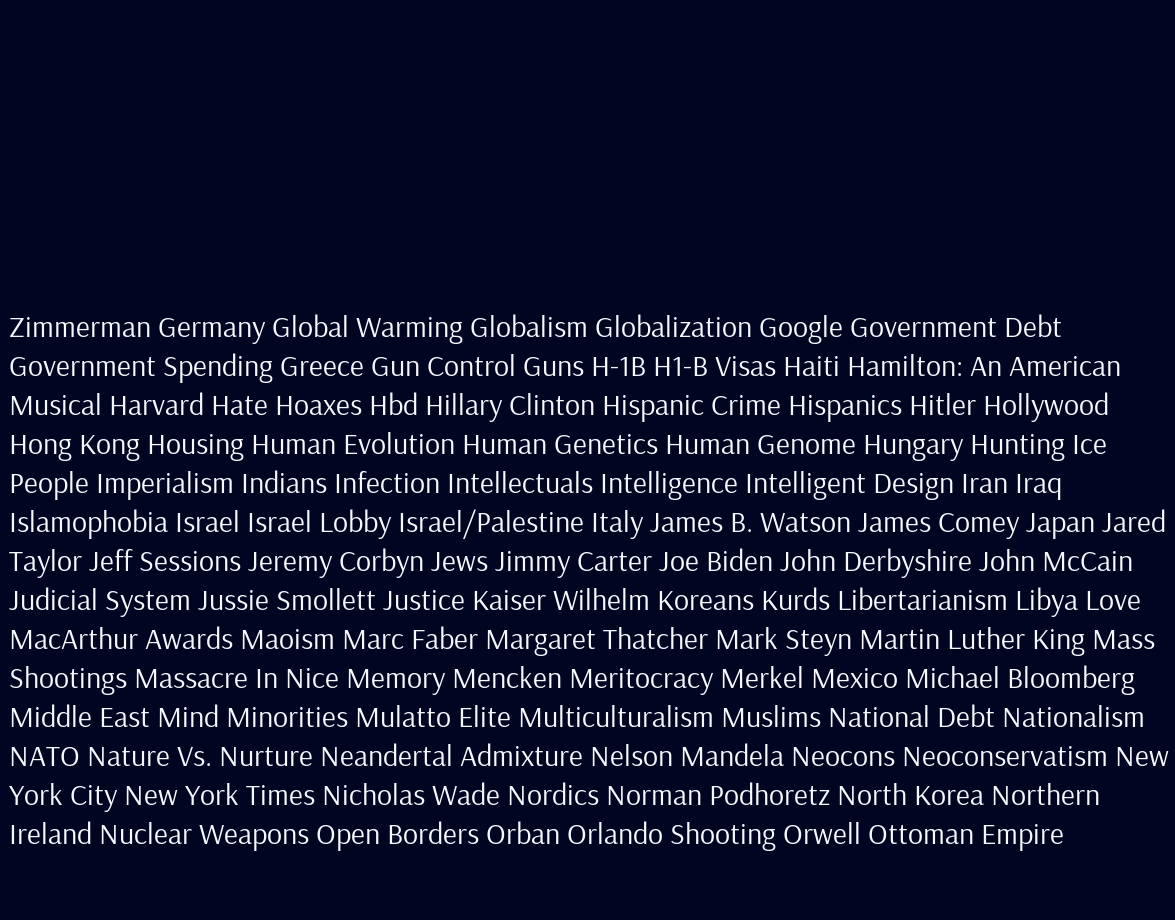Zimmerman Germany Global Warming Globalism Globalization Google Government Debt Government Spending Greece Gun Control Guns H-1B H1-B Visas Haiti Hamilton: An American Musical Harvard Hate Hoaxes Hbd Hillary Clinton Hispanic Crime Hispanics Hitler Hollywood Hong Kong Housing Human Evolution Human Genetics Human Genome Hungary Hunting Ice People Imperialism Indians Infection Intellectuals Intelligence Intelligent Design Iran Iraq Islamophobia Israel Israel Lobby Israel/Palestine Italy James B. Watson James Comey Japan Jared Taylor Jeff Sessions Jeremy Corbyn Jews Jimmy Carter Joe Biden John Derbyshire John McCain Judicial System Jussie Smollett Justice Kaiser Wilhelm Koreans Kurds Libertarianism Libya Love MacArthur Awards Maoism Marc Faber Margaret Thatcher Mark Steyn Martin Luther King Mass Shootings Massacre In Nice Memory Mencken Meritocracy Merkel Mexico Michael Bloomberg Middle East Mind Minorities Mulatto Elite Multiculturalism Muslims National Debt Nationalism NATO Nature Vs. Nurture Neandertal Admixture Nelson Mandela Neocons Neoconservatism New York City New York Times Nicholas Wade Nordics Norman Podhoretz North Korea Northern Ireland Nuclear Weapons Open Borders Orban Orlando Shooting Orwell Ottoman Empire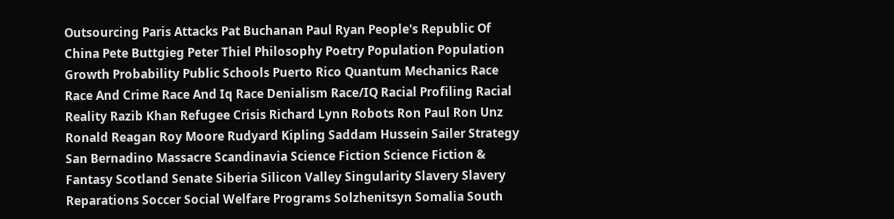Outsourcing Paris Attacks Pat Buchanan Paul Ryan People's Republic Of China Pete Buttgieg Peter Thiel Philosophy Poetry Population Population Growth Probability Public Schools Puerto Rico Quantum Mechanics Race Race And Crime Race And Iq Race Denialism Race/IQ Racial Profiling Racial Reality Razib Khan Refugee Crisis Richard Lynn Robots Ron Paul Ron Unz Ronald Reagan Roy Moore Rudyard Kipling Saddam Hussein Sailer Strategy San Bernadino Massacre Scandinavia Science Fiction Science Fiction & Fantasy Scotland Senate Siberia Silicon Valley Singularity Slavery Slavery Reparations Soccer Social Welfare Programs Solzhenitsyn Somalia South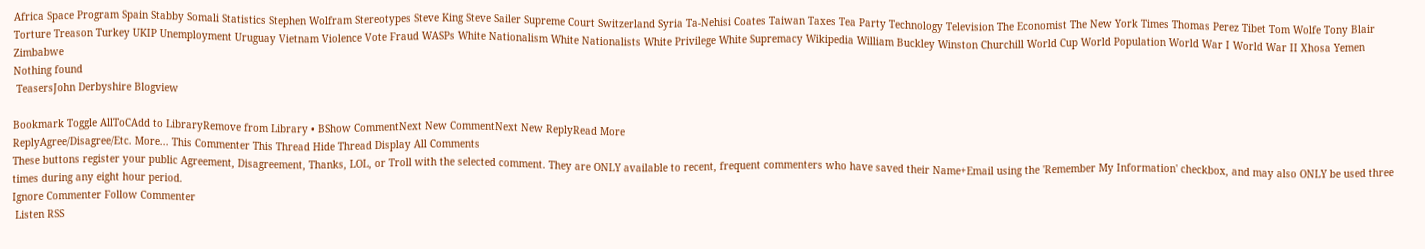Africa Space Program Spain Stabby Somali Statistics Stephen Wolfram Stereotypes Steve King Steve Sailer Supreme Court Switzerland Syria Ta-Nehisi Coates Taiwan Taxes Tea Party Technology Television The Economist The New York Times Thomas Perez Tibet Tom Wolfe Tony Blair Torture Treason Turkey UKIP Unemployment Uruguay Vietnam Violence Vote Fraud WASPs White Nationalism White Nationalists White Privilege White Supremacy Wikipedia William Buckley Winston Churchill World Cup World Population World War I World War II Xhosa Yemen Zimbabwe
Nothing found
 TeasersJohn Derbyshire Blogview

Bookmark Toggle AllToCAdd to LibraryRemove from Library • BShow CommentNext New CommentNext New ReplyRead More
ReplyAgree/Disagree/Etc. More... This Commenter This Thread Hide Thread Display All Comments
These buttons register your public Agreement, Disagreement, Thanks, LOL, or Troll with the selected comment. They are ONLY available to recent, frequent commenters who have saved their Name+Email using the 'Remember My Information' checkbox, and may also ONLY be used three times during any eight hour period.
Ignore Commenter Follow Commenter
 Listen RSS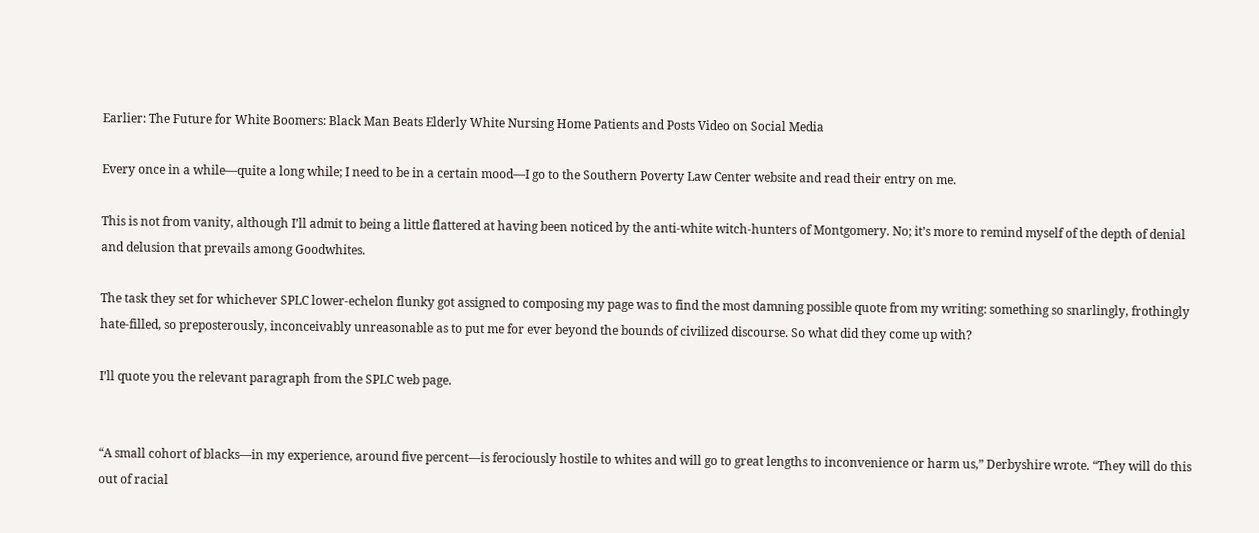Earlier: The Future for White Boomers: Black Man Beats Elderly White Nursing Home Patients and Posts Video on Social Media

Every once in a while—quite a long while; I need to be in a certain mood—I go to the Southern Poverty Law Center website and read their entry on me.

This is not from vanity, although I’ll admit to being a little flattered at having been noticed by the anti-white witch-hunters of Montgomery. No; it’s more to remind myself of the depth of denial and delusion that prevails among Goodwhites.

The task they set for whichever SPLC lower-echelon flunky got assigned to composing my page was to find the most damning possible quote from my writing: something so snarlingly, frothingly hate-filled, so preposterously, inconceivably unreasonable as to put me for ever beyond the bounds of civilized discourse. So what did they come up with?

I’ll quote you the relevant paragraph from the SPLC web page.


“A small cohort of blacks—in my experience, around five percent—is ferociously hostile to whites and will go to great lengths to inconvenience or harm us,” Derbyshire wrote. “They will do this out of racial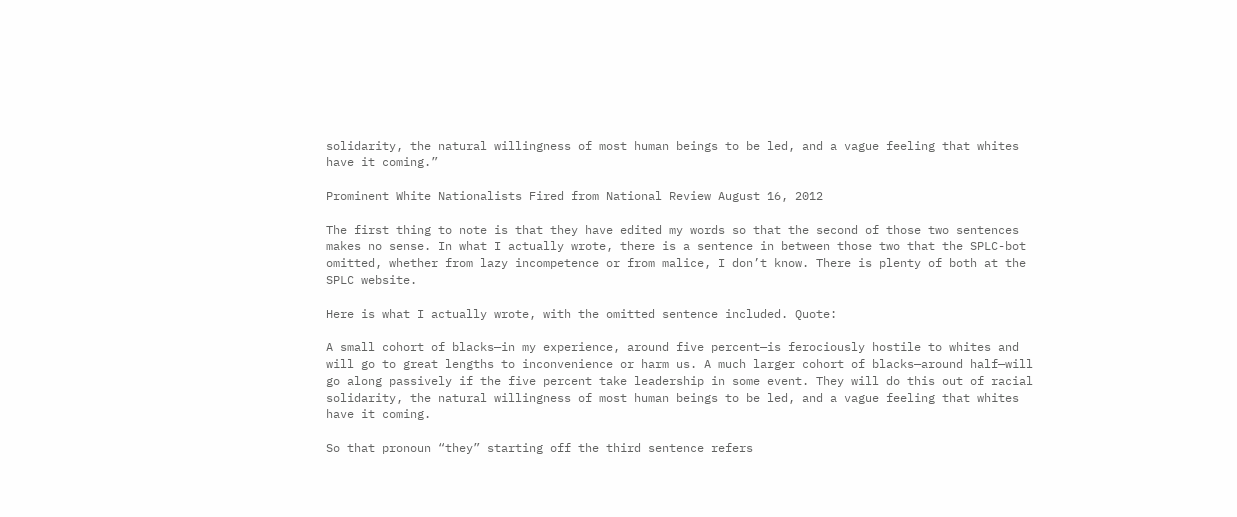solidarity, the natural willingness of most human beings to be led, and a vague feeling that whites have it coming.”

Prominent White Nationalists Fired from National Review August 16, 2012

The first thing to note is that they have edited my words so that the second of those two sentences makes no sense. In what I actually wrote, there is a sentence in between those two that the SPLC-bot omitted, whether from lazy incompetence or from malice, I don’t know. There is plenty of both at the SPLC website.

Here is what I actually wrote, with the omitted sentence included. Quote:

A small cohort of blacks—in my experience, around five percent—is ferociously hostile to whites and will go to great lengths to inconvenience or harm us. A much larger cohort of blacks—around half—will go along passively if the five percent take leadership in some event. They will do this out of racial solidarity, the natural willingness of most human beings to be led, and a vague feeling that whites have it coming.

So that pronoun “they” starting off the third sentence refers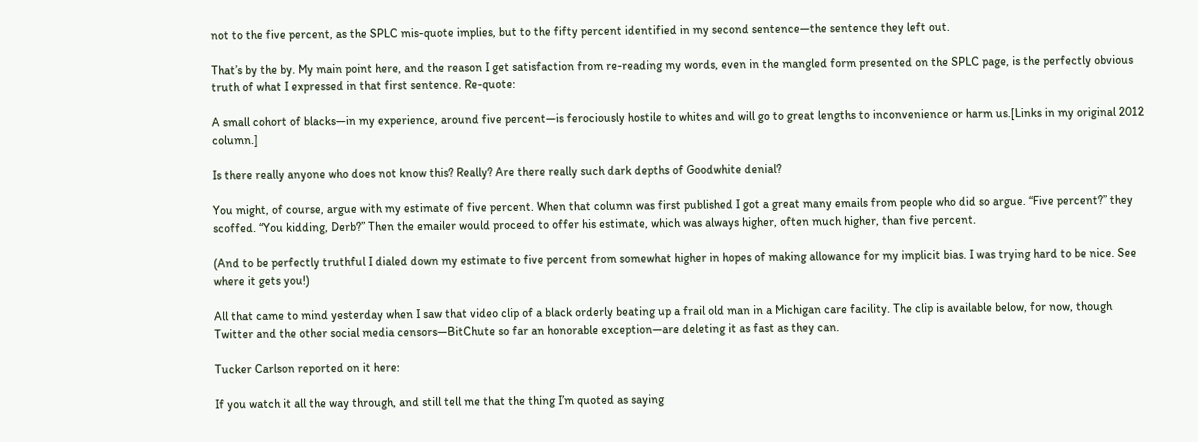not to the five percent, as the SPLC mis-quote implies, but to the fifty percent identified in my second sentence—the sentence they left out.

That’s by the by. My main point here, and the reason I get satisfaction from re-reading my words, even in the mangled form presented on the SPLC page, is the perfectly obvious truth of what I expressed in that first sentence. Re-quote:

A small cohort of blacks—in my experience, around five percent—is ferociously hostile to whites and will go to great lengths to inconvenience or harm us.[Links in my original 2012 column.]

Is there really anyone who does not know this? Really? Are there really such dark depths of Goodwhite denial?

You might, of course, argue with my estimate of five percent. When that column was first published I got a great many emails from people who did so argue. “Five percent?” they scoffed. “You kidding, Derb?” Then the emailer would proceed to offer his estimate, which was always higher, often much higher, than five percent.

(And to be perfectly truthful I dialed down my estimate to five percent from somewhat higher in hopes of making allowance for my implicit bias. I was trying hard to be nice. See where it gets you!)

All that came to mind yesterday when I saw that video clip of a black orderly beating up a frail old man in a Michigan care facility. The clip is available below, for now, though Twitter and the other social media censors—BitChute so far an honorable exception—are deleting it as fast as they can.

Tucker Carlson reported on it here:

If you watch it all the way through, and still tell me that the thing I’m quoted as saying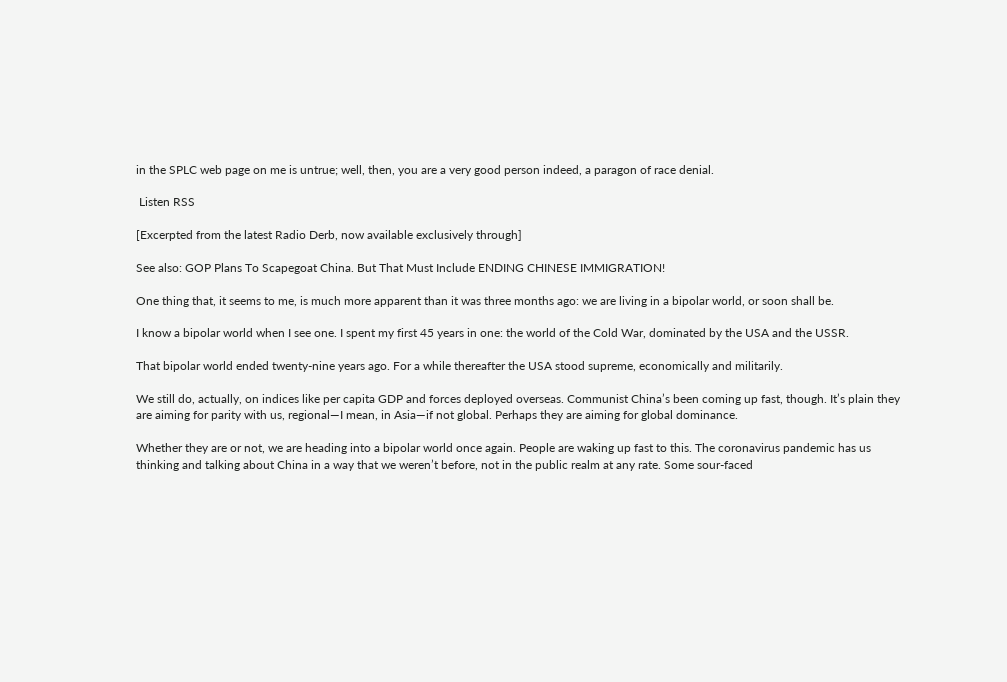in the SPLC web page on me is untrue; well, then, you are a very good person indeed, a paragon of race denial.

 Listen RSS

[Excerpted from the latest Radio Derb, now available exclusively through]

See also: GOP Plans To Scapegoat China. But That Must Include ENDING CHINESE IMMIGRATION!

One thing that, it seems to me, is much more apparent than it was three months ago: we are living in a bipolar world, or soon shall be.

I know a bipolar world when I see one. I spent my first 45 years in one: the world of the Cold War, dominated by the USA and the USSR.

That bipolar world ended twenty-nine years ago. For a while thereafter the USA stood supreme, economically and militarily.

We still do, actually, on indices like per capita GDP and forces deployed overseas. Communist China’s been coming up fast, though. It’s plain they are aiming for parity with us, regional—I mean, in Asia—if not global. Perhaps they are aiming for global dominance.

Whether they are or not, we are heading into a bipolar world once again. People are waking up fast to this. The coronavirus pandemic has us thinking and talking about China in a way that we weren’t before, not in the public realm at any rate. Some sour-faced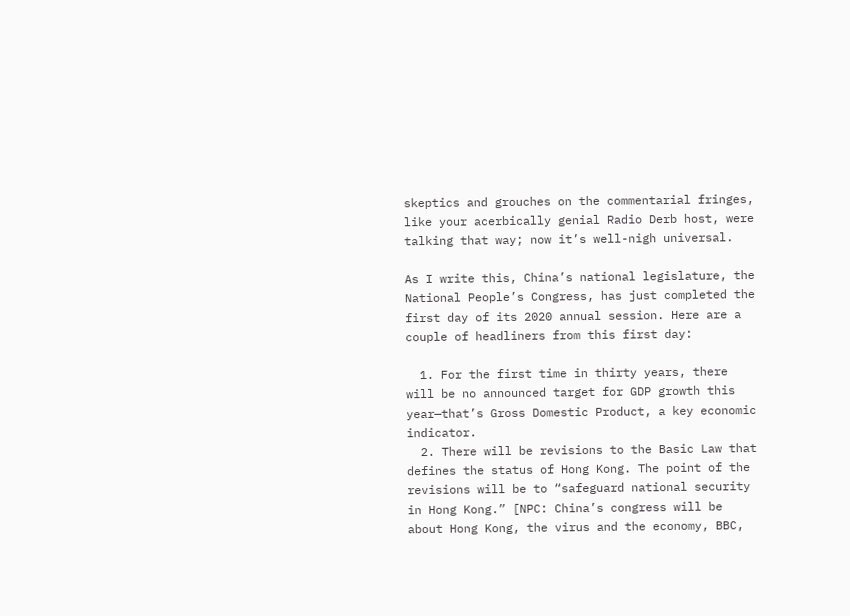skeptics and grouches on the commentarial fringes, like your acerbically genial Radio Derb host, were talking that way; now it’s well-nigh universal.

As I write this, China’s national legislature, the National People’s Congress, has just completed the first day of its 2020 annual session. Here are a couple of headliners from this first day:

  1. For the first time in thirty years, there will be no announced target for GDP growth this year—that’s Gross Domestic Product, a key economic indicator.
  2. There will be revisions to the Basic Law that defines the status of Hong Kong. The point of the revisions will be to “safeguard national security in Hong Kong.” [NPC: China’s congress will be about Hong Kong, the virus and the economy, BBC,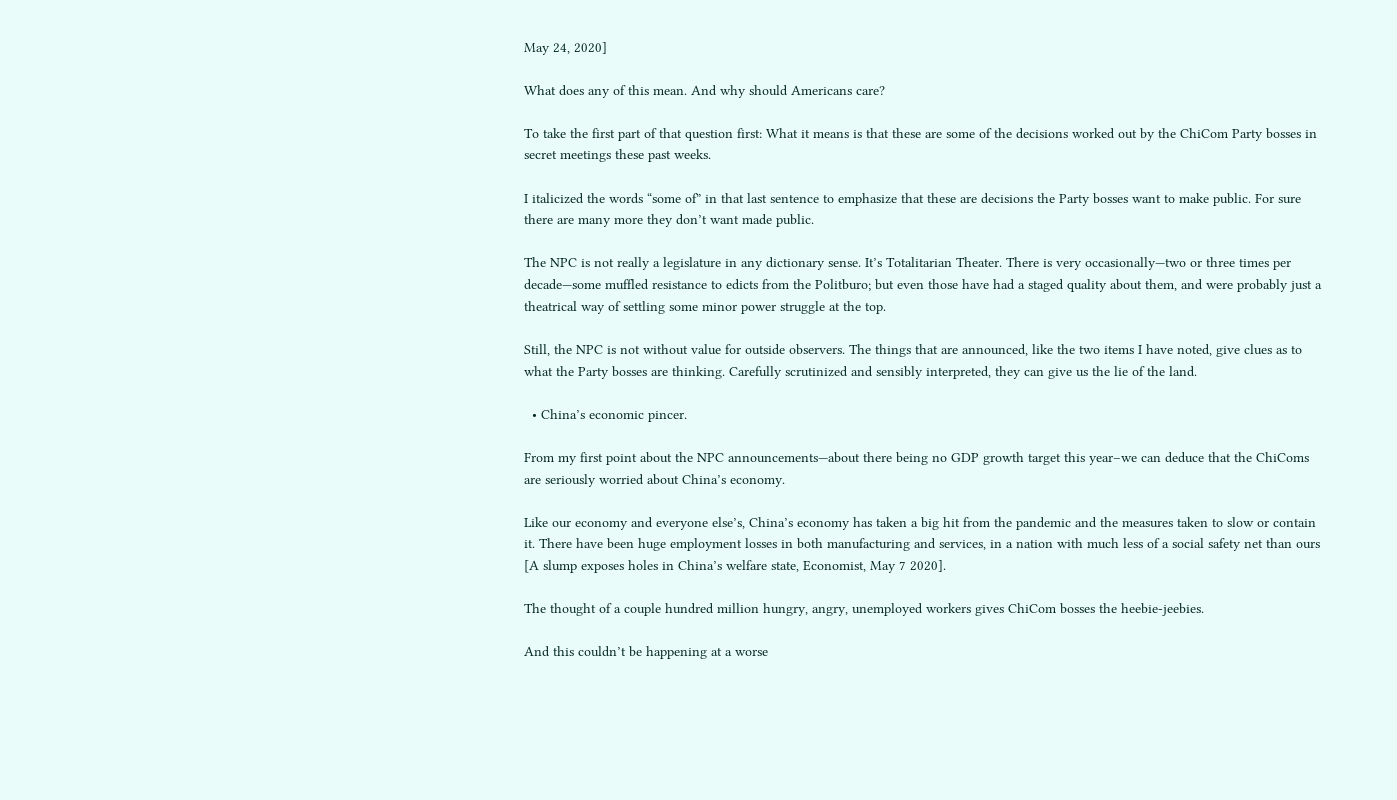May 24, 2020]

What does any of this mean. And why should Americans care?

To take the first part of that question first: What it means is that these are some of the decisions worked out by the ChiCom Party bosses in secret meetings these past weeks.

I italicized the words “some of” in that last sentence to emphasize that these are decisions the Party bosses want to make public. For sure there are many more they don’t want made public.

The NPC is not really a legislature in any dictionary sense. It’s Totalitarian Theater. There is very occasionally—two or three times per decade—some muffled resistance to edicts from the Politburo; but even those have had a staged quality about them, and were probably just a theatrical way of settling some minor power struggle at the top.

Still, the NPC is not without value for outside observers. The things that are announced, like the two items I have noted, give clues as to what the Party bosses are thinking. Carefully scrutinized and sensibly interpreted, they can give us the lie of the land.

  • China’s economic pincer.

From my first point about the NPC announcements—about there being no GDP growth target this year–we can deduce that the ChiComs are seriously worried about China’s economy.

Like our economy and everyone else’s, China’s economy has taken a big hit from the pandemic and the measures taken to slow or contain it. There have been huge employment losses in both manufacturing and services, in a nation with much less of a social safety net than ours [A slump exposes holes in China’s welfare state, Economist, May 7 2020].

The thought of a couple hundred million hungry, angry, unemployed workers gives ChiCom bosses the heebie-jeebies.

And this couldn’t be happening at a worse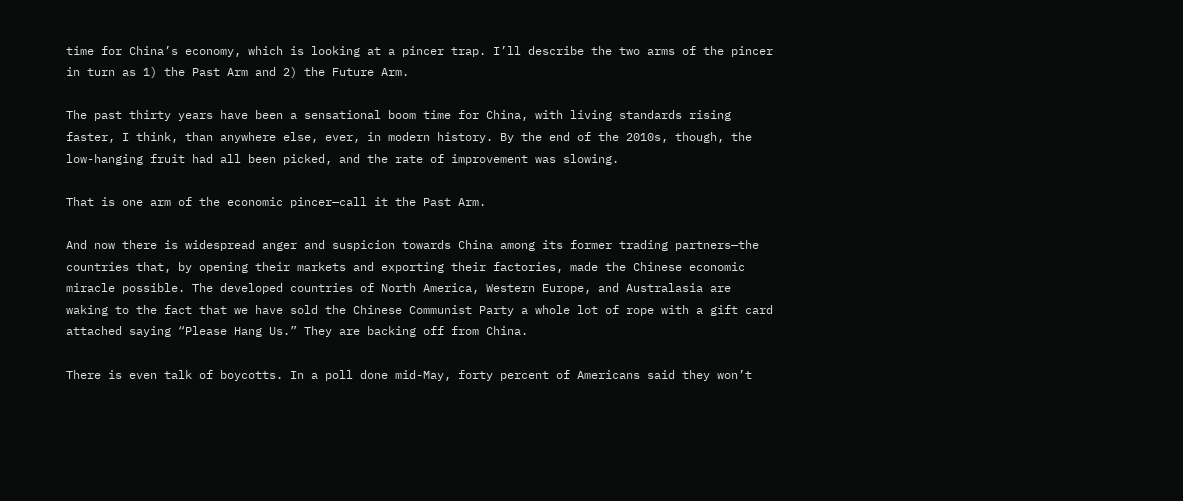time for China’s economy, which is looking at a pincer trap. I’ll describe the two arms of the pincer in turn as 1) the Past Arm and 2) the Future Arm.

The past thirty years have been a sensational boom time for China, with living standards rising faster, I think, than anywhere else, ever, in modern history. By the end of the 2010s, though, the low-hanging fruit had all been picked, and the rate of improvement was slowing.

That is one arm of the economic pincer—call it the Past Arm.

And now there is widespread anger and suspicion towards China among its former trading partners—the countries that, by opening their markets and exporting their factories, made the Chinese economic miracle possible. The developed countries of North America, Western Europe, and Australasia are waking to the fact that we have sold the Chinese Communist Party a whole lot of rope with a gift card attached saying “Please Hang Us.” They are backing off from China.

There is even talk of boycotts. In a poll done mid-May, forty percent of Americans said they won’t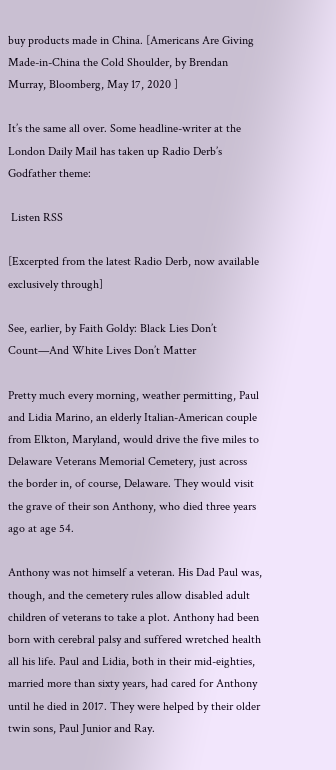buy products made in China. [Americans Are Giving Made-in-China the Cold Shoulder, by Brendan Murray, Bloomberg, May 17, 2020 ]

It’s the same all over. Some headline-writer at the London Daily Mail has taken up Radio Derb’s Godfather theme:

 Listen RSS

[Excerpted from the latest Radio Derb, now available exclusively through]

See, earlier, by Faith Goldy: Black Lies Don’t Count—And White Lives Don’t Matter

Pretty much every morning, weather permitting, Paul and Lidia Marino, an elderly Italian-American couple from Elkton, Maryland, would drive the five miles to Delaware Veterans Memorial Cemetery, just across the border in, of course, Delaware. They would visit the grave of their son Anthony, who died three years ago at age 54.

Anthony was not himself a veteran. His Dad Paul was, though, and the cemetery rules allow disabled adult children of veterans to take a plot. Anthony had been born with cerebral palsy and suffered wretched health all his life. Paul and Lidia, both in their mid-eighties, married more than sixty years, had cared for Anthony until he died in 2017. They were helped by their older twin sons, Paul Junior and Ray.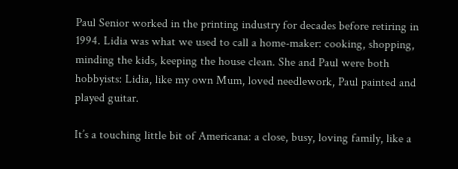Paul Senior worked in the printing industry for decades before retiring in 1994. Lidia was what we used to call a home-maker: cooking, shopping, minding the kids, keeping the house clean. She and Paul were both hobbyists: Lidia, like my own Mum, loved needlework, Paul painted and played guitar.

It’s a touching little bit of Americana: a close, busy, loving family, like a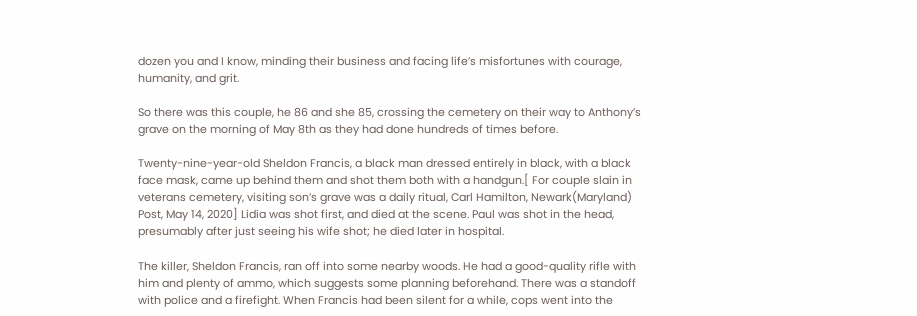dozen you and I know, minding their business and facing life’s misfortunes with courage, humanity, and grit.

So there was this couple, he 86 and she 85, crossing the cemetery on their way to Anthony’s grave on the morning of May 8th as they had done hundreds of times before.

Twenty-nine-year-old Sheldon Francis, a black man dressed entirely in black, with a black face mask, came up behind them and shot them both with a handgun.[ For couple slain in veterans cemetery, visiting son’s grave was a daily ritual, Carl Hamilton, Newark(Maryland) Post, May 14, 2020] Lidia was shot first, and died at the scene. Paul was shot in the head, presumably after just seeing his wife shot; he died later in hospital.

The killer, Sheldon Francis, ran off into some nearby woods. He had a good-quality rifle with him and plenty of ammo, which suggests some planning beforehand. There was a standoff with police and a firefight. When Francis had been silent for a while, cops went into the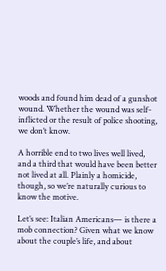woods and found him dead of a gunshot wound. Whether the wound was self-inflicted or the result of police shooting, we don’t know.

A horrible end to two lives well lived, and a third that would have been better not lived at all. Plainly a homicide, though, so we’re naturally curious to know the motive.

Let’s see: Italian Americans— is there a mob connection? Given what we know about the couple’s life, and about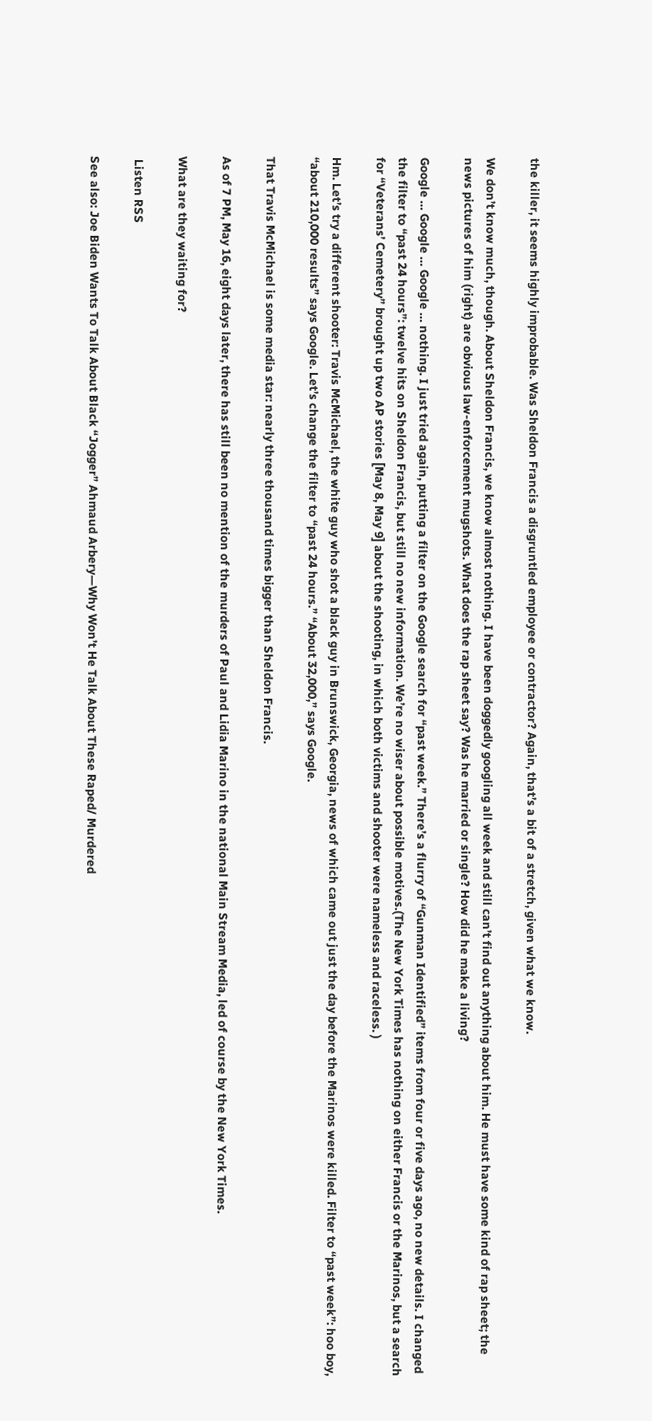the killer, it seems highly improbable. Was Sheldon Francis a disgruntled employee or contractor? Again, that’s a bit of a stretch, given what we know.

We don’t know much, though. About Sheldon Francis, we know almost nothing. I have been doggedly googling all week and still can’t find out anything about him. He must have some kind of rap sheet; the news pictures of him (right) are obvious law-enforcement mugshots. What does the rap sheet say? Was he married or single? How did he make a living?

Google … Google … Google … nothing. I just tried again, putting a filter on the Google search for “past week.” There’s a flurry of “Gunman Identified” items from four or five days ago, no new details. I changed the filter to “past 24 hours”: twelve hits on Sheldon Francis, but still no new information. We’re no wiser about possible motives.(The New York Times has nothing on either Francis or the Marinos, but a search for “Veterans’ Cemetery” brought up two AP stories [May 8, May 9] about the shooting, in which both victims and shooter were nameless and raceless. )

Hm. Let’s try a different shooter: Travis McMichael, the white guy who shot a black guy in Brunswick, Georgia, news of which came out just the day before the Marinos were killed. Filter to “past week”: hoo boy, “about 210,000 results” says Google. Let’s change the filter to “past 24 hours.” “About 32,000,” says Google.

That Travis McMichael is some media star: nearly three thousand times bigger than Sheldon Francis.

As of 7 PM, May 16, eight days later, there has still been no mention of the murders of Paul and Lidia Marino in the national Main Stream Media, led of course by the New York Times.

What are they waiting for?

 Listen RSS

See also: Joe Biden Wants To Talk About Black “Jogger” Ahmaud Arbery—Why Won’t He Talk About These Raped/ Murdered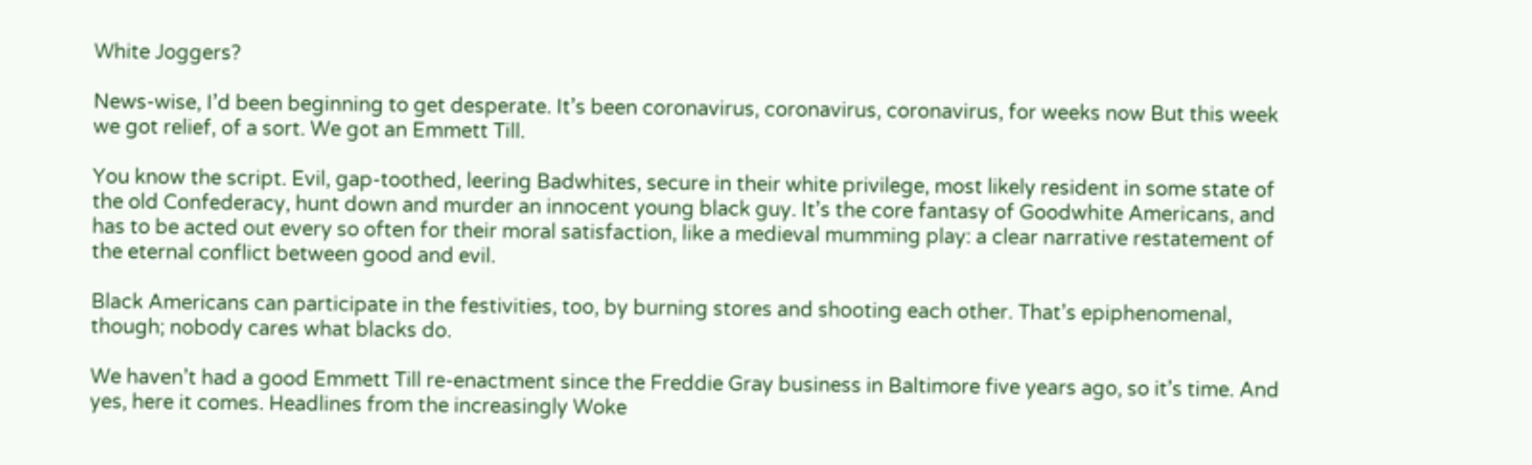White Joggers?

News-wise, I’d been beginning to get desperate. It’s been coronavirus, coronavirus, coronavirus, for weeks now But this week we got relief, of a sort. We got an Emmett Till.

You know the script. Evil, gap-toothed, leering Badwhites, secure in their white privilege, most likely resident in some state of the old Confederacy, hunt down and murder an innocent young black guy. It’s the core fantasy of Goodwhite Americans, and has to be acted out every so often for their moral satisfaction, like a medieval mumming play: a clear narrative restatement of the eternal conflict between good and evil.

Black Americans can participate in the festivities, too, by burning stores and shooting each other. That’s epiphenomenal, though; nobody cares what blacks do.

We haven’t had a good Emmett Till re-enactment since the Freddie Gray business in Baltimore five years ago, so it’s time. And yes, here it comes. Headlines from the increasingly Woke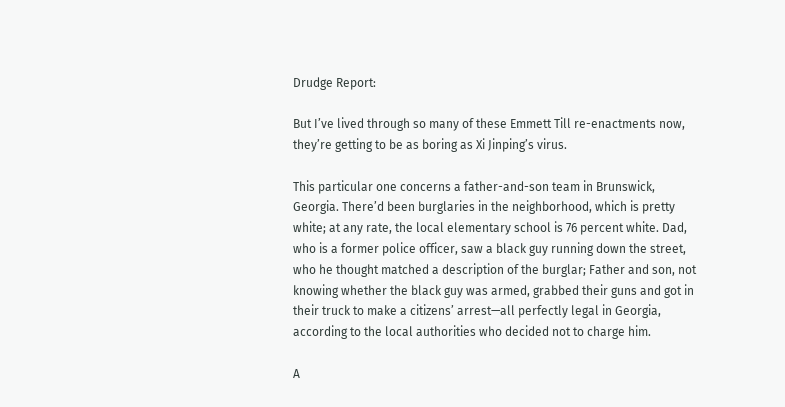Drudge Report:

But I’ve lived through so many of these Emmett Till re-enactments now, they’re getting to be as boring as Xi Jinping’s virus.

This particular one concerns a father-and-son team in Brunswick, Georgia. There’d been burglaries in the neighborhood, which is pretty white; at any rate, the local elementary school is 76 percent white. Dad, who is a former police officer, saw a black guy running down the street, who he thought matched a description of the burglar; Father and son, not knowing whether the black guy was armed, grabbed their guns and got in their truck to make a citizens’ arrest—all perfectly legal in Georgia, according to the local authorities who decided not to charge him.

A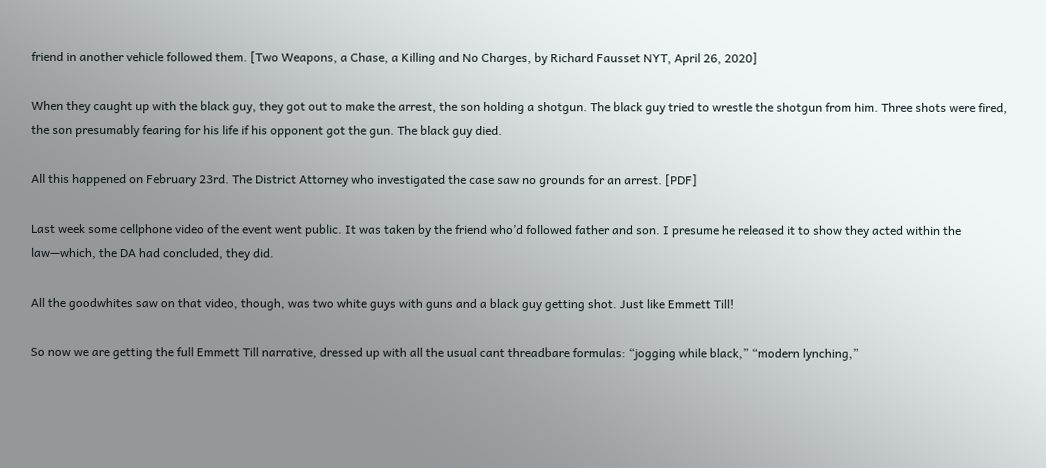friend in another vehicle followed them. [Two Weapons, a Chase, a Killing and No Charges, by Richard Fausset NYT, April 26, 2020]

When they caught up with the black guy, they got out to make the arrest, the son holding a shotgun. The black guy tried to wrestle the shotgun from him. Three shots were fired, the son presumably fearing for his life if his opponent got the gun. The black guy died.

All this happened on February 23rd. The District Attorney who investigated the case saw no grounds for an arrest. [PDF]

Last week some cellphone video of the event went public. It was taken by the friend who’d followed father and son. I presume he released it to show they acted within the law—which, the DA had concluded, they did.

All the goodwhites saw on that video, though, was two white guys with guns and a black guy getting shot. Just like Emmett Till!

So now we are getting the full Emmett Till narrative, dressed up with all the usual cant threadbare formulas: “jogging while black,” “modern lynching,”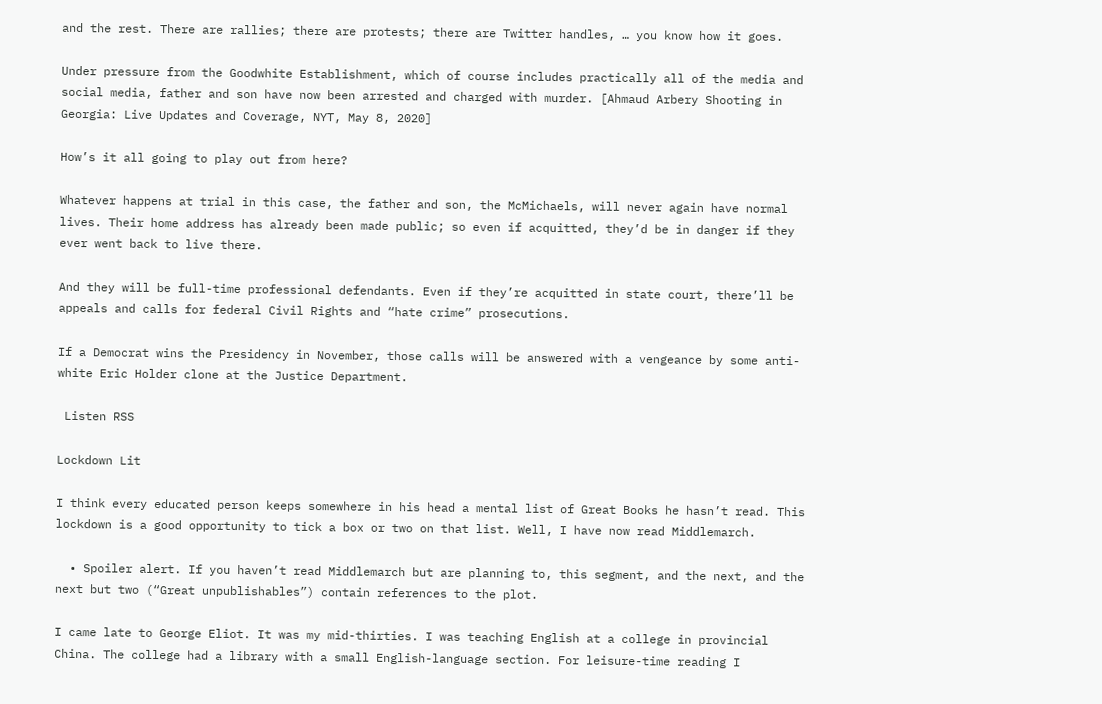and the rest. There are rallies; there are protests; there are Twitter handles, … you know how it goes.

Under pressure from the Goodwhite Establishment, which of course includes practically all of the media and social media, father and son have now been arrested and charged with murder. [Ahmaud Arbery Shooting in Georgia: Live Updates and Coverage, NYT, May 8, 2020]

How’s it all going to play out from here?

Whatever happens at trial in this case, the father and son, the McMichaels, will never again have normal lives. Their home address has already been made public; so even if acquitted, they’d be in danger if they ever went back to live there.

And they will be full-time professional defendants. Even if they’re acquitted in state court, there’ll be appeals and calls for federal Civil Rights and “hate crime” prosecutions.

If a Democrat wins the Presidency in November, those calls will be answered with a vengeance by some anti-white Eric Holder clone at the Justice Department.

 Listen RSS

Lockdown Lit

I think every educated person keeps somewhere in his head a mental list of Great Books he hasn’t read. This lockdown is a good opportunity to tick a box or two on that list. Well, I have now read Middlemarch.

  • Spoiler alert. If you haven’t read Middlemarch but are planning to, this segment, and the next, and the next but two (“Great unpublishables”) contain references to the plot.

I came late to George Eliot. It was my mid-thirties. I was teaching English at a college in provincial China. The college had a library with a small English-language section. For leisure-time reading I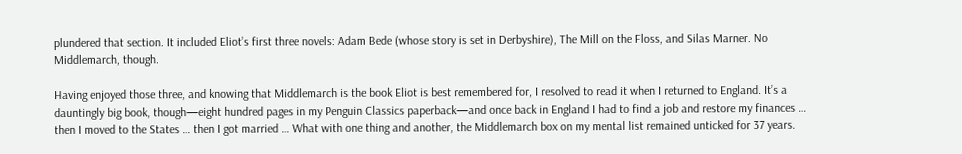plundered that section. It included Eliot’s first three novels: Adam Bede (whose story is set in Derbyshire), The Mill on the Floss, and Silas Marner. No Middlemarch, though.

Having enjoyed those three, and knowing that Middlemarch is the book Eliot is best remembered for, I resolved to read it when I returned to England. It’s a dauntingly big book, though—eight hundred pages in my Penguin Classics paperback—and once back in England I had to find a job and restore my finances … then I moved to the States … then I got married … What with one thing and another, the Middlemarch box on my mental list remained unticked for 37 years.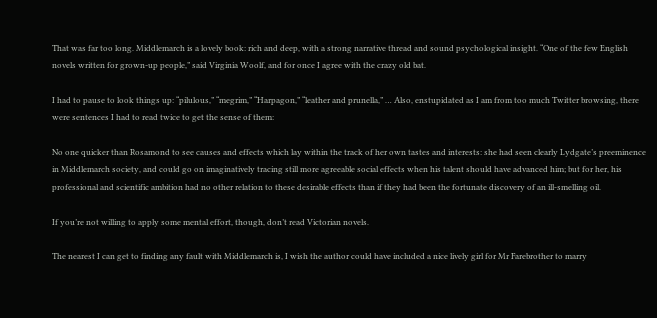That was far too long. Middlemarch is a lovely book: rich and deep, with a strong narrative thread and sound psychological insight. “One of the few English novels written for grown-up people,” said Virginia Woolf, and for once I agree with the crazy old bat.

I had to pause to look things up: “pilulous,” “megrim,” “Harpagon,” “leather and prunella,” … Also, enstupidated as I am from too much Twitter browsing, there were sentences I had to read twice to get the sense of them:

No one quicker than Rosamond to see causes and effects which lay within the track of her own tastes and interests: she had seen clearly Lydgate’s preeminence in Middlemarch society, and could go on imaginatively tracing still more agreeable social effects when his talent should have advanced him; but for her, his professional and scientific ambition had no other relation to these desirable effects than if they had been the fortunate discovery of an ill-smelling oil.

If you’re not willing to apply some mental effort, though, don’t read Victorian novels.

The nearest I can get to finding any fault with Middlemarch is, I wish the author could have included a nice lively girl for Mr Farebrother to marry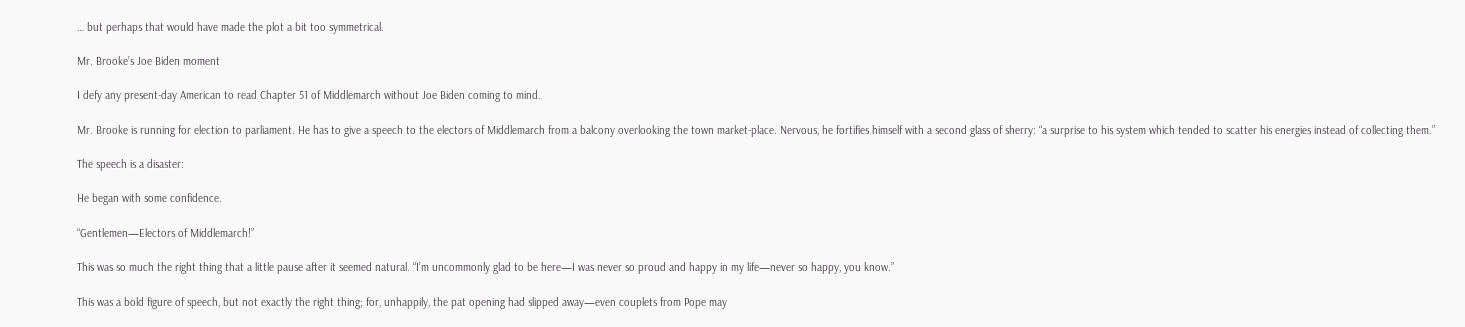… but perhaps that would have made the plot a bit too symmetrical.

Mr. Brooke’s Joe Biden moment

I defy any present-day American to read Chapter 51 of Middlemarch without Joe Biden coming to mind.

Mr. Brooke is running for election to parliament. He has to give a speech to the electors of Middlemarch from a balcony overlooking the town market-place. Nervous, he fortifies himself with a second glass of sherry: “a surprise to his system which tended to scatter his energies instead of collecting them.”

The speech is a disaster:

He began with some confidence.

“Gentlemen—Electors of Middlemarch!”

This was so much the right thing that a little pause after it seemed natural. “I’m uncommonly glad to be here—I was never so proud and happy in my life—never so happy, you know.”

This was a bold figure of speech, but not exactly the right thing; for, unhappily, the pat opening had slipped away—even couplets from Pope may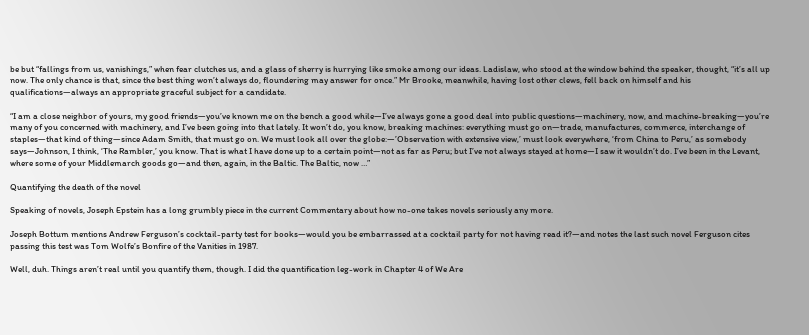be but “fallings from us, vanishings,” when fear clutches us, and a glass of sherry is hurrying like smoke among our ideas. Ladislaw, who stood at the window behind the speaker, thought, “it’s all up now. The only chance is that, since the best thing won’t always do, floundering may answer for once.” Mr Brooke, meanwhile, having lost other clews, fell back on himself and his qualifications—always an appropriate graceful subject for a candidate.

“I am a close neighbor of yours, my good friends—you’ve known me on the bench a good while—I’ve always gone a good deal into public questions—machinery, now, and machine-breaking—you’re many of you concerned with machinery, and I’ve been going into that lately. It won’t do, you know, breaking machines: everything must go on—trade, manufactures, commerce, interchange of staples—that kind of thing—since Adam Smith, that must go on. We must look all over the globe:—’Observation with extensive view,’ must look everywhere, ‘from China to Peru,’ as somebody says—Johnson, I think, ‘The Rambler,’ you know. That is what I have done up to a certain point—not as far as Peru; but I’ve not always stayed at home—I saw it wouldn’t do. I’ve been in the Levant, where some of your Middlemarch goods go—and then, again, in the Baltic. The Baltic, now …”

Quantifying the death of the novel

Speaking of novels, Joseph Epstein has a long grumbly piece in the current Commentary about how no-one takes novels seriously any more.

Joseph Bottum mentions Andrew Ferguson’s cocktail-party test for books—would you be embarrassed at a cocktail party for not having read it?—and notes the last such novel Ferguson cites passing this test was Tom Wolfe’s Bonfire of the Vanities in 1987.

Well, duh. Things aren’t real until you quantify them, though. I did the quantification leg-work in Chapter 4 of We Are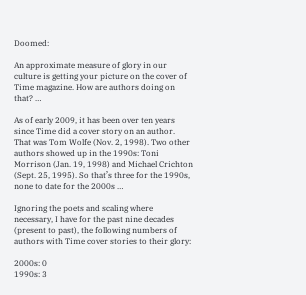Doomed:

An approximate measure of glory in our culture is getting your picture on the cover of Time magazine. How are authors doing on that? …

As of early 2009, it has been over ten years since Time did a cover story on an author. That was Tom Wolfe (Nov. 2, 1998). Two other authors showed up in the 1990s: Toni Morrison (Jan. 19, 1998) and Michael Crichton (Sept. 25, 1995). So that’s three for the 1990s, none to date for the 2000s …

Ignoring the poets and scaling where necessary, I have for the past nine decades (present to past), the following numbers of authors with Time cover stories to their glory:

2000s: 0
1990s: 3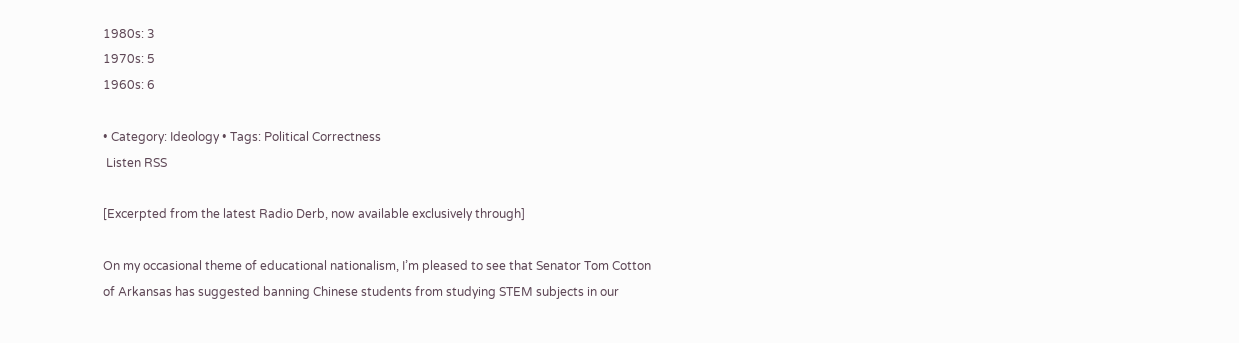1980s: 3
1970s: 5
1960s: 6

• Category: Ideology • Tags: Political Correctness
 Listen RSS

[Excerpted from the latest Radio Derb, now available exclusively through]

On my occasional theme of educational nationalism, I’m pleased to see that Senator Tom Cotton of Arkansas has suggested banning Chinese students from studying STEM subjects in our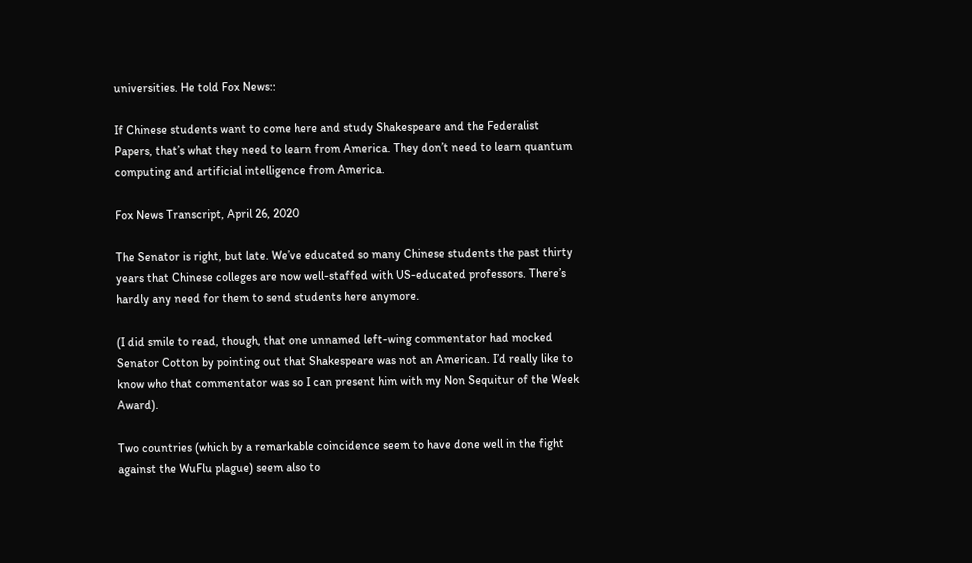universities. He told Fox News::

If Chinese students want to come here and study Shakespeare and the Federalist Papers, that’s what they need to learn from America. They don’t need to learn quantum computing and artificial intelligence from America.

Fox News Transcript, April 26, 2020

The Senator is right, but late. We’ve educated so many Chinese students the past thirty years that Chinese colleges are now well-staffed with US-educated professors. There’s hardly any need for them to send students here anymore.

(I did smile to read, though, that one unnamed left-wing commentator had mocked Senator Cotton by pointing out that Shakespeare was not an American. I’d really like to know who that commentator was so I can present him with my Non Sequitur of the Week Award).

Two countries (which by a remarkable coincidence seem to have done well in the fight against the WuFlu plague) seem also to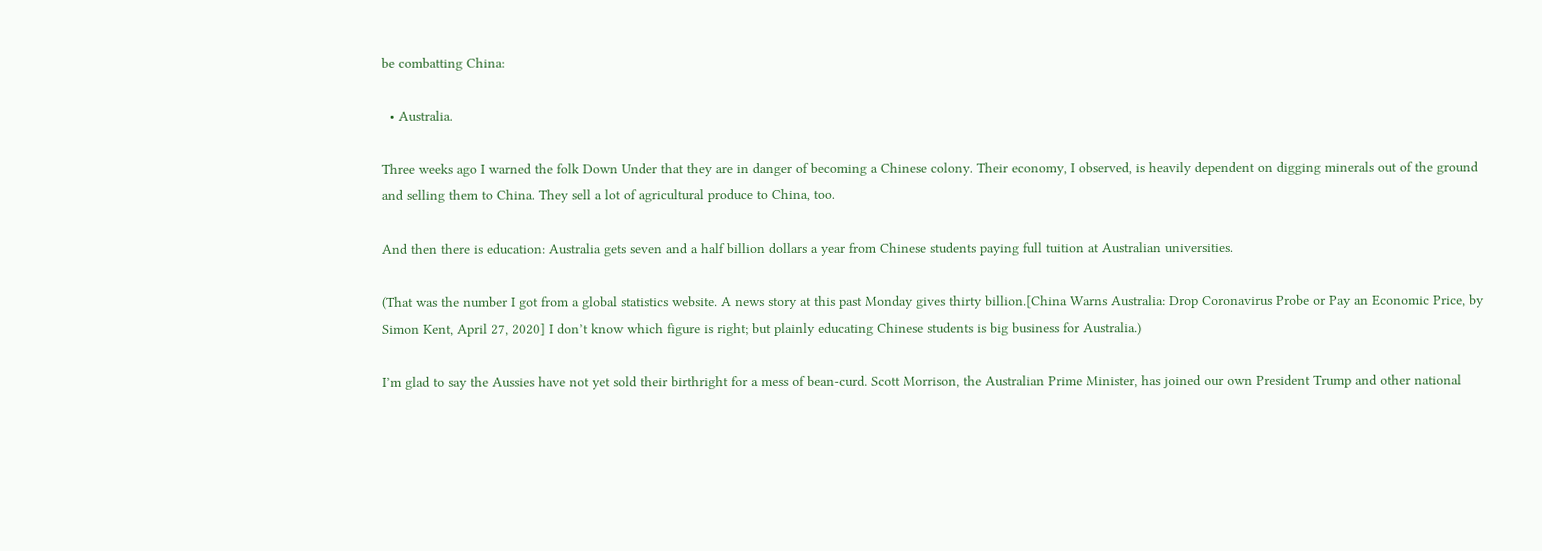be combatting China:

  • Australia.

Three weeks ago I warned the folk Down Under that they are in danger of becoming a Chinese colony. Their economy, I observed, is heavily dependent on digging minerals out of the ground and selling them to China. They sell a lot of agricultural produce to China, too.

And then there is education: Australia gets seven and a half billion dollars a year from Chinese students paying full tuition at Australian universities.

(That was the number I got from a global statistics website. A news story at this past Monday gives thirty billion.[China Warns Australia: Drop Coronavirus Probe or Pay an Economic Price, by Simon Kent, April 27, 2020] I don’t know which figure is right; but plainly educating Chinese students is big business for Australia.)

I’m glad to say the Aussies have not yet sold their birthright for a mess of bean-curd. Scott Morrison, the Australian Prime Minister, has joined our own President Trump and other national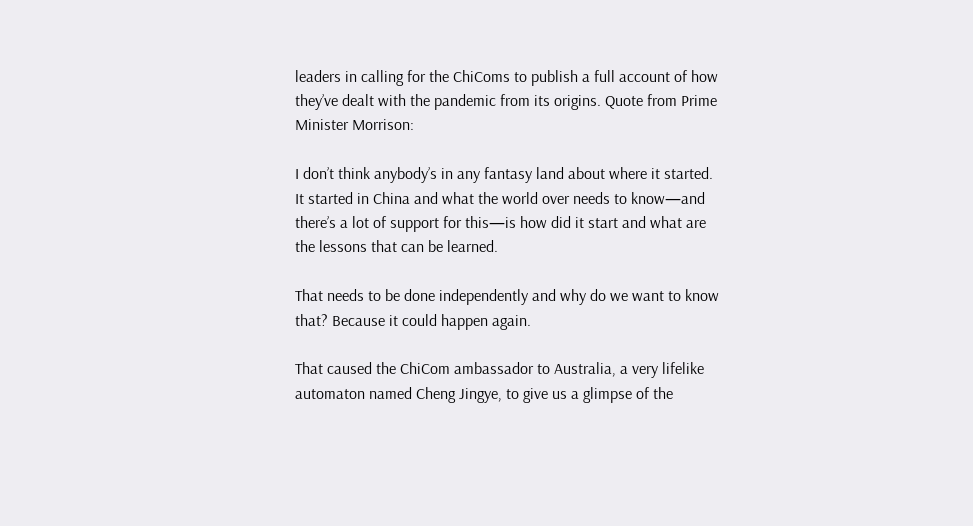leaders in calling for the ChiComs to publish a full account of how they’ve dealt with the pandemic from its origins. Quote from Prime Minister Morrison:

I don’t think anybody’s in any fantasy land about where it started. It started in China and what the world over needs to know—and there’s a lot of support for this—is how did it start and what are the lessons that can be learned.

That needs to be done independently and why do we want to know that? Because it could happen again.

That caused the ChiCom ambassador to Australia, a very lifelike automaton named Cheng Jingye, to give us a glimpse of the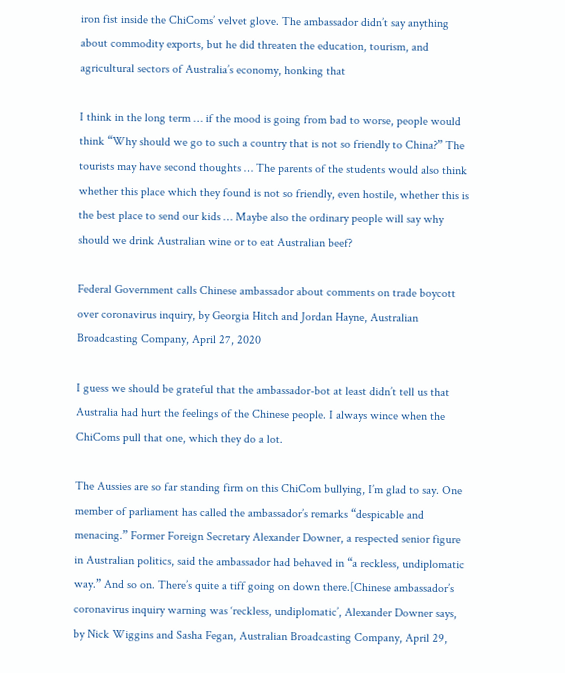iron fist inside the ChiComs’ velvet glove. The ambassador didn’t say anything about commodity exports, but he did threaten the education, tourism, and agricultural sectors of Australia’s economy, honking that

I think in the long term … if the mood is going from bad to worse, people would think “Why should we go to such a country that is not so friendly to China?” The tourists may have second thoughts … The parents of the students would also think whether this place which they found is not so friendly, even hostile, whether this is the best place to send our kids … Maybe also the ordinary people will say why should we drink Australian wine or to eat Australian beef?

Federal Government calls Chinese ambassador about comments on trade boycott over coronavirus inquiry, by Georgia Hitch and Jordan Hayne, Australian Broadcasting Company, April 27, 2020

I guess we should be grateful that the ambassador-bot at least didn’t tell us that Australia had hurt the feelings of the Chinese people. I always wince when the ChiComs pull that one, which they do a lot.

The Aussies are so far standing firm on this ChiCom bullying, I’m glad to say. One member of parliament has called the ambassador’s remarks “despicable and menacing.” Former Foreign Secretary Alexander Downer, a respected senior figure in Australian politics, said the ambassador had behaved in “a reckless, undiplomatic way.” And so on. There’s quite a tiff going on down there.[Chinese ambassador’s coronavirus inquiry warning was ‘reckless, undiplomatic’, Alexander Downer says, by Nick Wiggins and Sasha Fegan, Australian Broadcasting Company, April 29,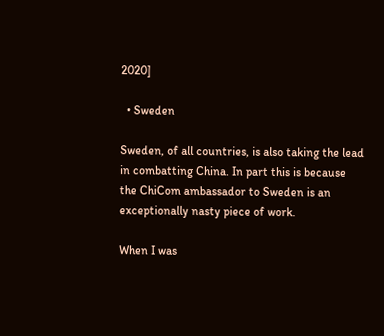2020]

  • Sweden

Sweden, of all countries, is also taking the lead in combatting China. In part this is because the ChiCom ambassador to Sweden is an exceptionally nasty piece of work.

When I was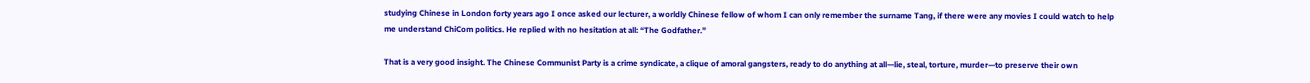studying Chinese in London forty years ago I once asked our lecturer, a worldly Chinese fellow of whom I can only remember the surname Tang, if there were any movies I could watch to help me understand ChiCom politics. He replied with no hesitation at all: “The Godfather.”

That is a very good insight. The Chinese Communist Party is a crime syndicate, a clique of amoral gangsters, ready to do anything at all—lie, steal, torture, murder—to preserve their own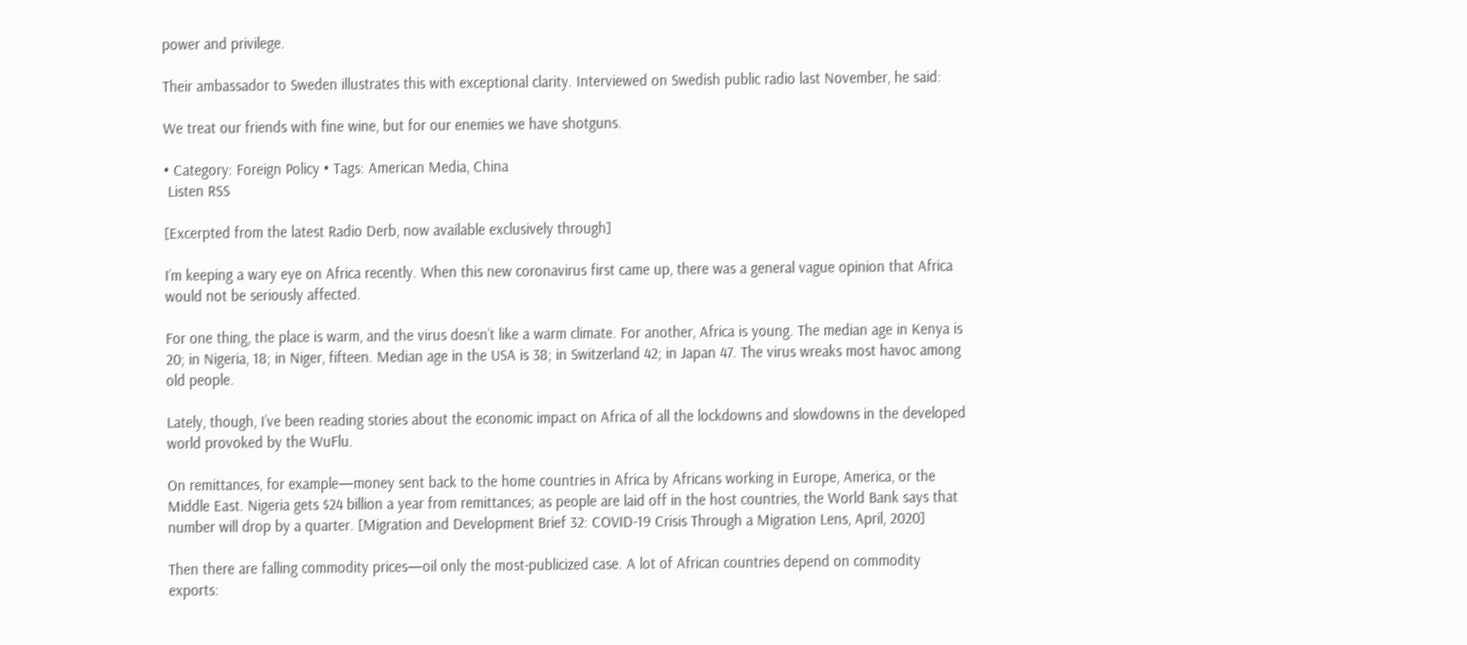power and privilege.

Their ambassador to Sweden illustrates this with exceptional clarity. Interviewed on Swedish public radio last November, he said:

We treat our friends with fine wine, but for our enemies we have shotguns.

• Category: Foreign Policy • Tags: American Media, China
 Listen RSS

[Excerpted from the latest Radio Derb, now available exclusively through]

I’m keeping a wary eye on Africa recently. When this new coronavirus first came up, there was a general vague opinion that Africa would not be seriously affected.

For one thing, the place is warm, and the virus doesn’t like a warm climate. For another, Africa is young. The median age in Kenya is 20; in Nigeria, 18; in Niger, fifteen. Median age in the USA is 38; in Switzerland 42; in Japan 47. The virus wreaks most havoc among old people.

Lately, though, I’ve been reading stories about the economic impact on Africa of all the lockdowns and slowdowns in the developed world provoked by the WuFlu.

On remittances, for example—money sent back to the home countries in Africa by Africans working in Europe, America, or the Middle East. Nigeria gets $24 billion a year from remittances; as people are laid off in the host countries, the World Bank says that number will drop by a quarter. [Migration and Development Brief 32: COVID-19 Crisis Through a Migration Lens, April, 2020]

Then there are falling commodity prices—oil only the most-publicized case. A lot of African countries depend on commodity exports: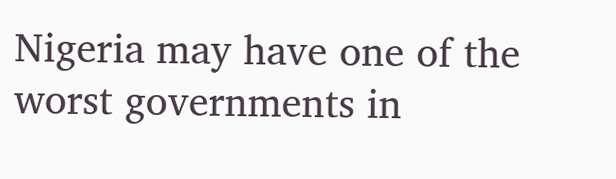Nigeria may have one of the worst governments in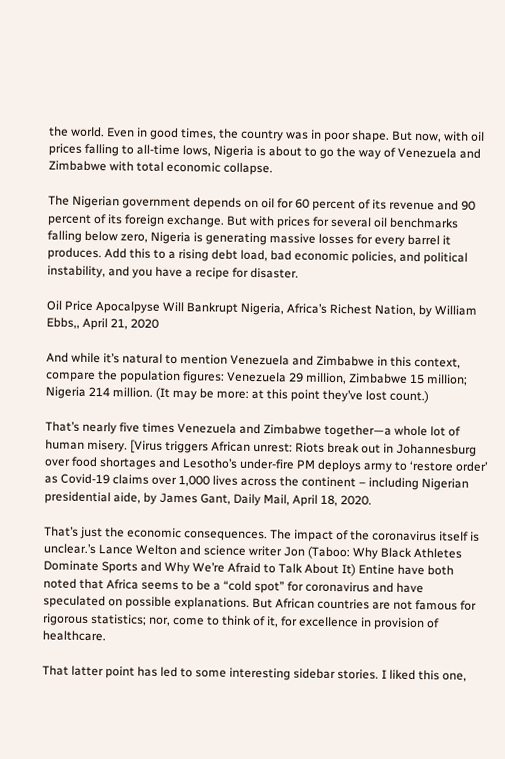the world. Even in good times, the country was in poor shape. But now, with oil prices falling to all-time lows, Nigeria is about to go the way of Venezuela and Zimbabwe with total economic collapse.

The Nigerian government depends on oil for 60 percent of its revenue and 90 percent of its foreign exchange. But with prices for several oil benchmarks falling below zero, Nigeria is generating massive losses for every barrel it produces. Add this to a rising debt load, bad economic policies, and political instability, and you have a recipe for disaster.

Oil Price Apocalpyse Will Bankrupt Nigeria, Africa’s Richest Nation, by William Ebbs,, April 21, 2020

And while it’s natural to mention Venezuela and Zimbabwe in this context, compare the population figures: Venezuela 29 million, Zimbabwe 15 million; Nigeria 214 million. (It may be more: at this point they’ve lost count.)

That’s nearly five times Venezuela and Zimbabwe together—a whole lot of human misery. [Virus triggers African unrest: Riots break out in Johannesburg over food shortages and Lesotho’s under-fire PM deploys army to ‘restore order’ as Covid-19 claims over 1,000 lives across the continent – including Nigerian presidential aide, by James Gant, Daily Mail, April 18, 2020.

That’s just the economic consequences. The impact of the coronavirus itself is unclear.’s Lance Welton and science writer Jon (Taboo: Why Black Athletes Dominate Sports and Why We’re Afraid to Talk About It) Entine have both noted that Africa seems to be a “cold spot” for coronavirus and have speculated on possible explanations. But African countries are not famous for rigorous statistics; nor, come to think of it, for excellence in provision of healthcare.

That latter point has led to some interesting sidebar stories. I liked this one,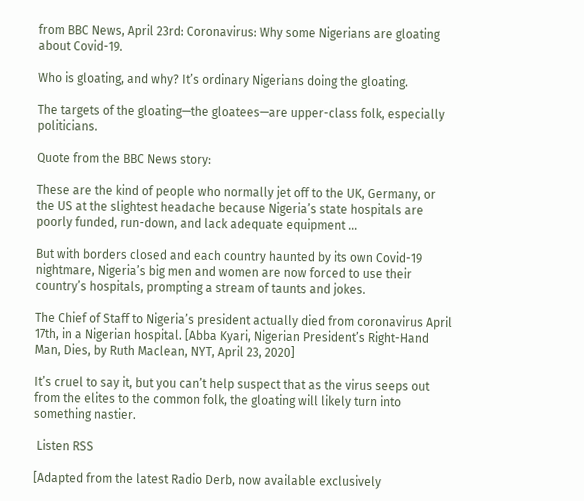from BBC News, April 23rd: Coronavirus: Why some Nigerians are gloating about Covid-19.

Who is gloating, and why? It’s ordinary Nigerians doing the gloating.

The targets of the gloating—the gloatees—are upper-class folk, especially politicians.

Quote from the BBC News story:

These are the kind of people who normally jet off to the UK, Germany, or the US at the slightest headache because Nigeria’s state hospitals are poorly funded, run-down, and lack adequate equipment …

But with borders closed and each country haunted by its own Covid-19 nightmare, Nigeria’s big men and women are now forced to use their country’s hospitals, prompting a stream of taunts and jokes.

The Chief of Staff to Nigeria’s president actually died from coronavirus April 17th, in a Nigerian hospital. [Abba Kyari, Nigerian President’s Right-Hand Man, Dies, by Ruth Maclean, NYT, April 23, 2020]

It’s cruel to say it, but you can’t help suspect that as the virus seeps out from the elites to the common folk, the gloating will likely turn into something nastier.

 Listen RSS

[Adapted from the latest Radio Derb, now available exclusively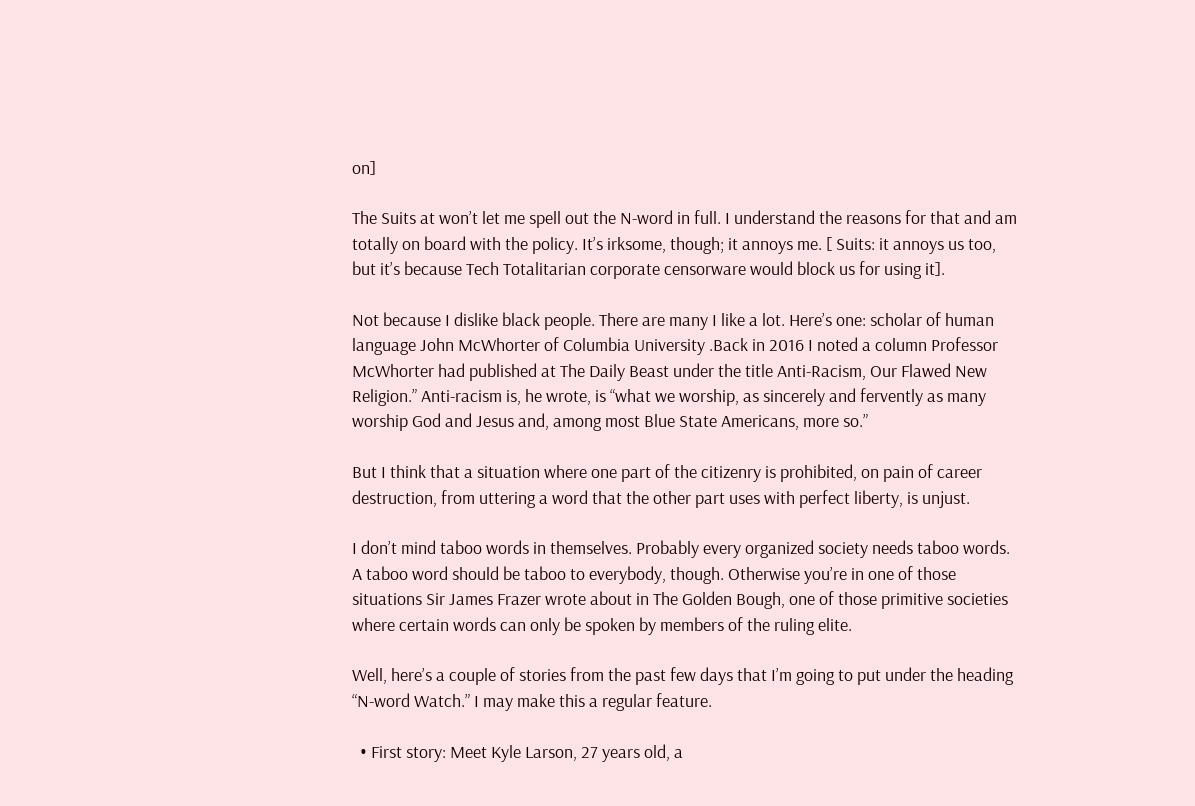on]

The Suits at won’t let me spell out the N-word in full. I understand the reasons for that and am totally on board with the policy. It’s irksome, though; it annoys me. [ Suits: it annoys us too, but it’s because Tech Totalitarian corporate censorware would block us for using it].

Not because I dislike black people. There are many I like a lot. Here’s one: scholar of human language John McWhorter of Columbia University .Back in 2016 I noted a column Professor McWhorter had published at The Daily Beast under the title Anti-Racism, Our Flawed New Religion.” Anti-racism is, he wrote, is “what we worship, as sincerely and fervently as many worship God and Jesus and, among most Blue State Americans, more so.”

But I think that a situation where one part of the citizenry is prohibited, on pain of career destruction, from uttering a word that the other part uses with perfect liberty, is unjust.

I don’t mind taboo words in themselves. Probably every organized society needs taboo words. A taboo word should be taboo to everybody, though. Otherwise you’re in one of those situations Sir James Frazer wrote about in The Golden Bough, one of those primitive societies where certain words can only be spoken by members of the ruling elite.

Well, here’s a couple of stories from the past few days that I’m going to put under the heading “N-word Watch.” I may make this a regular feature.

  • First story: Meet Kyle Larson, 27 years old, a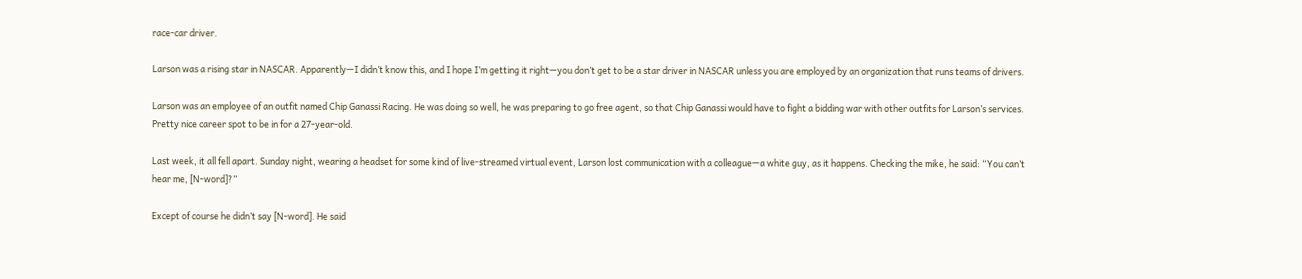race-car driver.

Larson was a rising star in NASCAR. Apparently—I didn’t know this, and I hope I’m getting it right—you don’t get to be a star driver in NASCAR unless you are employed by an organization that runs teams of drivers.

Larson was an employee of an outfit named Chip Ganassi Racing. He was doing so well, he was preparing to go free agent, so that Chip Ganassi would have to fight a bidding war with other outfits for Larson’s services. Pretty nice career spot to be in for a 27-year-old.

Last week, it all fell apart. Sunday night, wearing a headset for some kind of live-streamed virtual event, Larson lost communication with a colleague—a white guy, as it happens. Checking the mike, he said: “You can’t hear me, [N-word]?”

Except of course he didn’t say [N-word]. He said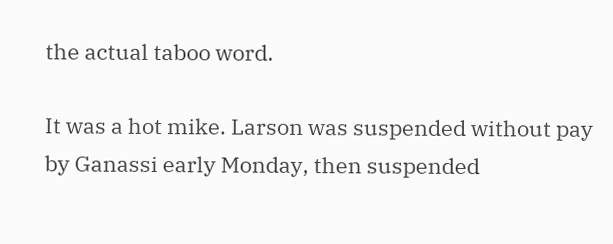the actual taboo word.

It was a hot mike. Larson was suspended without pay by Ganassi early Monday, then suspended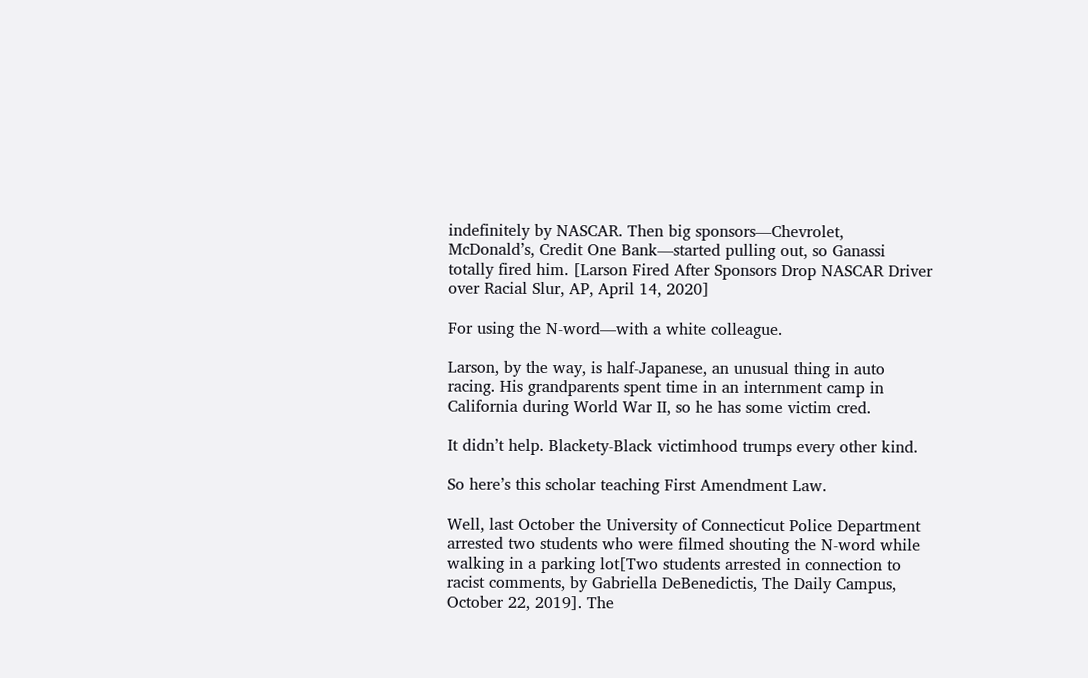indefinitely by NASCAR. Then big sponsors—Chevrolet, McDonald’s, Credit One Bank—started pulling out, so Ganassi totally fired him. [Larson Fired After Sponsors Drop NASCAR Driver over Racial Slur, AP, April 14, 2020]

For using the N-word—with a white colleague.

Larson, by the way, is half-Japanese, an unusual thing in auto racing. His grandparents spent time in an internment camp in California during World War II, so he has some victim cred.

It didn’t help. Blackety-Black victimhood trumps every other kind.

So here’s this scholar teaching First Amendment Law.

Well, last October the University of Connecticut Police Department arrested two students who were filmed shouting the N-word while walking in a parking lot[Two students arrested in connection to racist comments, by Gabriella DeBenedictis, The Daily Campus, October 22, 2019]. The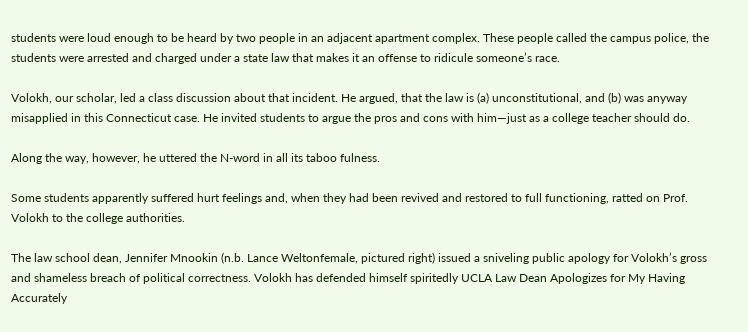students were loud enough to be heard by two people in an adjacent apartment complex. These people called the campus police, the students were arrested and charged under a state law that makes it an offense to ridicule someone’s race.

Volokh, our scholar, led a class discussion about that incident. He argued, that the law is (a) unconstitutional, and (b) was anyway misapplied in this Connecticut case. He invited students to argue the pros and cons with him—just as a college teacher should do.

Along the way, however, he uttered the N-word in all its taboo fulness.

Some students apparently suffered hurt feelings and, when they had been revived and restored to full functioning, ratted on Prof. Volokh to the college authorities.

The law school dean, Jennifer Mnookin (n.b. Lance Weltonfemale, pictured right) issued a sniveling public apology for Volokh’s gross and shameless breach of political correctness. Volokh has defended himself spiritedly UCLA Law Dean Apologizes for My Having Accurately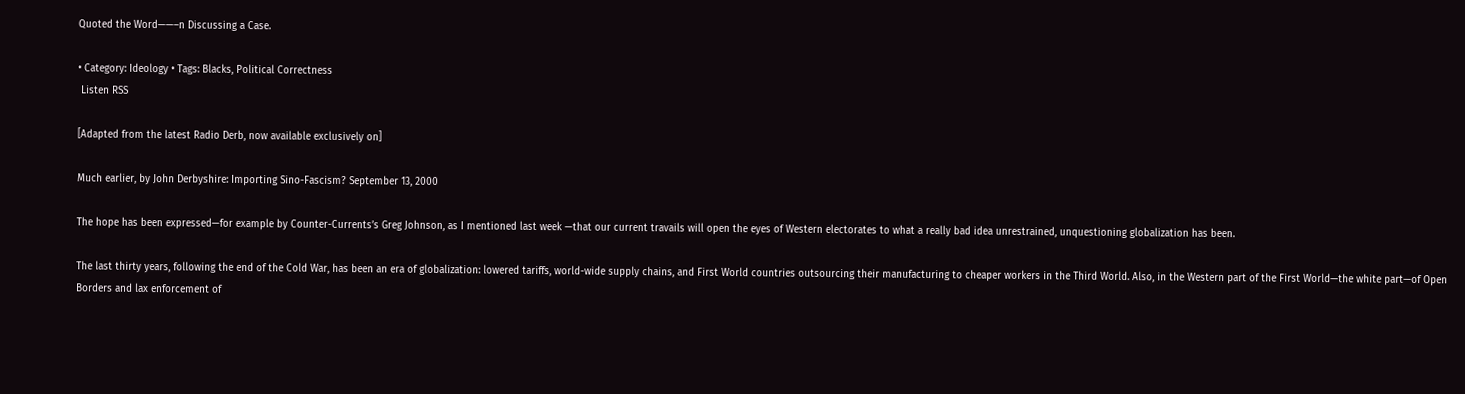Quoted the Word——–n Discussing a Case.

• Category: Ideology • Tags: Blacks, Political Correctness
 Listen RSS

[Adapted from the latest Radio Derb, now available exclusively on]

Much earlier, by John Derbyshire: Importing Sino-Fascism? September 13, 2000

The hope has been expressed—for example by Counter-Currents’s Greg Johnson, as I mentioned last week —that our current travails will open the eyes of Western electorates to what a really bad idea unrestrained, unquestioning globalization has been.

The last thirty years, following the end of the Cold War, has been an era of globalization: lowered tariffs, world-wide supply chains, and First World countries outsourcing their manufacturing to cheaper workers in the Third World. Also, in the Western part of the First World—the white part—of Open Borders and lax enforcement of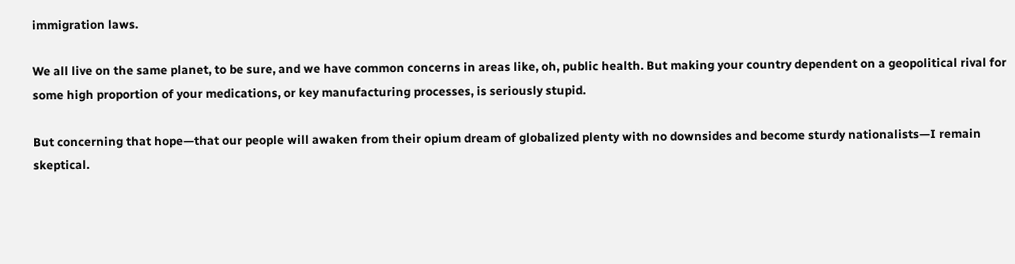immigration laws.

We all live on the same planet, to be sure, and we have common concerns in areas like, oh, public health. But making your country dependent on a geopolitical rival for some high proportion of your medications, or key manufacturing processes, is seriously stupid.

But concerning that hope—that our people will awaken from their opium dream of globalized plenty with no downsides and become sturdy nationalists—I remain skeptical.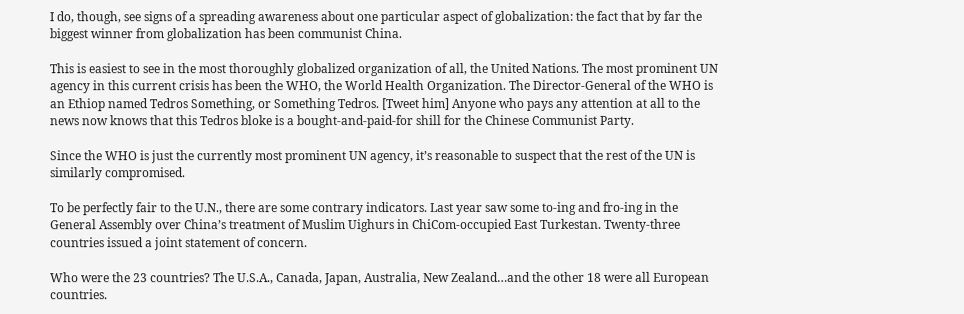I do, though, see signs of a spreading awareness about one particular aspect of globalization: the fact that by far the biggest winner from globalization has been communist China.

This is easiest to see in the most thoroughly globalized organization of all, the United Nations. The most prominent UN agency in this current crisis has been the WHO, the World Health Organization. The Director-General of the WHO is an Ethiop named Tedros Something, or Something Tedros. [Tweet him] Anyone who pays any attention at all to the news now knows that this Tedros bloke is a bought-and-paid-for shill for the Chinese Communist Party.

Since the WHO is just the currently most prominent UN agency, it’s reasonable to suspect that the rest of the UN is similarly compromised.

To be perfectly fair to the U.N., there are some contrary indicators. Last year saw some to-ing and fro-ing in the General Assembly over China’s treatment of Muslim Uighurs in ChiCom-occupied East Turkestan. Twenty-three countries issued a joint statement of concern.

Who were the 23 countries? The U.S.A., Canada, Japan, Australia, New Zealand…and the other 18 were all European countries.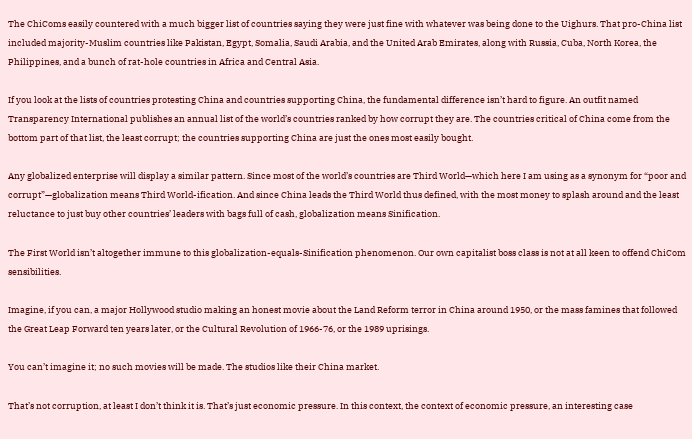The ChiComs easily countered with a much bigger list of countries saying they were just fine with whatever was being done to the Uighurs. That pro-China list included majority-Muslim countries like Pakistan, Egypt, Somalia, Saudi Arabia, and the United Arab Emirates, along with Russia, Cuba, North Korea, the Philippines, and a bunch of rat-hole countries in Africa and Central Asia.

If you look at the lists of countries protesting China and countries supporting China, the fundamental difference isn’t hard to figure. An outfit named Transparency International publishes an annual list of the world’s countries ranked by how corrupt they are. The countries critical of China come from the bottom part of that list, the least corrupt; the countries supporting China are just the ones most easily bought.

Any globalized enterprise will display a similar pattern. Since most of the world’s countries are Third World—which here I am using as a synonym for “poor and corrupt”—globalization means Third World-ification. And since China leads the Third World thus defined, with the most money to splash around and the least reluctance to just buy other countries’ leaders with bags full of cash, globalization means Sinification.

The First World isn’t altogether immune to this globalization-equals-Sinification phenomenon. Our own capitalist boss class is not at all keen to offend ChiCom sensibilities.

Imagine, if you can, a major Hollywood studio making an honest movie about the Land Reform terror in China around 1950, or the mass famines that followed the Great Leap Forward ten years later, or the Cultural Revolution of 1966-76, or the 1989 uprisings.

You can’t imagine it; no such movies will be made. The studios like their China market.

That’s not corruption, at least I don’t think it is. That’s just economic pressure. In this context, the context of economic pressure, an interesting case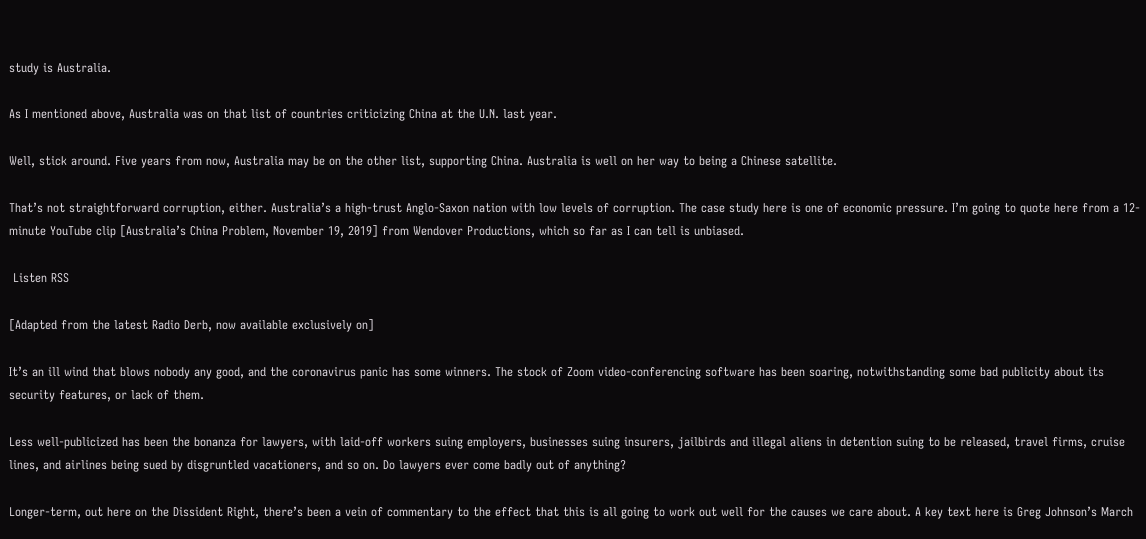study is Australia.

As I mentioned above, Australia was on that list of countries criticizing China at the U.N. last year.

Well, stick around. Five years from now, Australia may be on the other list, supporting China. Australia is well on her way to being a Chinese satellite.

That’s not straightforward corruption, either. Australia’s a high-trust Anglo-Saxon nation with low levels of corruption. The case study here is one of economic pressure. I’m going to quote here from a 12-minute YouTube clip [Australia’s China Problem, November 19, 2019] from Wendover Productions, which so far as I can tell is unbiased.

 Listen RSS

[Adapted from the latest Radio Derb, now available exclusively on]

It’s an ill wind that blows nobody any good, and the coronavirus panic has some winners. The stock of Zoom video-conferencing software has been soaring, notwithstanding some bad publicity about its security features, or lack of them.

Less well-publicized has been the bonanza for lawyers, with laid-off workers suing employers, businesses suing insurers, jailbirds and illegal aliens in detention suing to be released, travel firms, cruise lines, and airlines being sued by disgruntled vacationers, and so on. Do lawyers ever come badly out of anything?

Longer-term, out here on the Dissident Right, there’s been a vein of commentary to the effect that this is all going to work out well for the causes we care about. A key text here is Greg Johnson’s March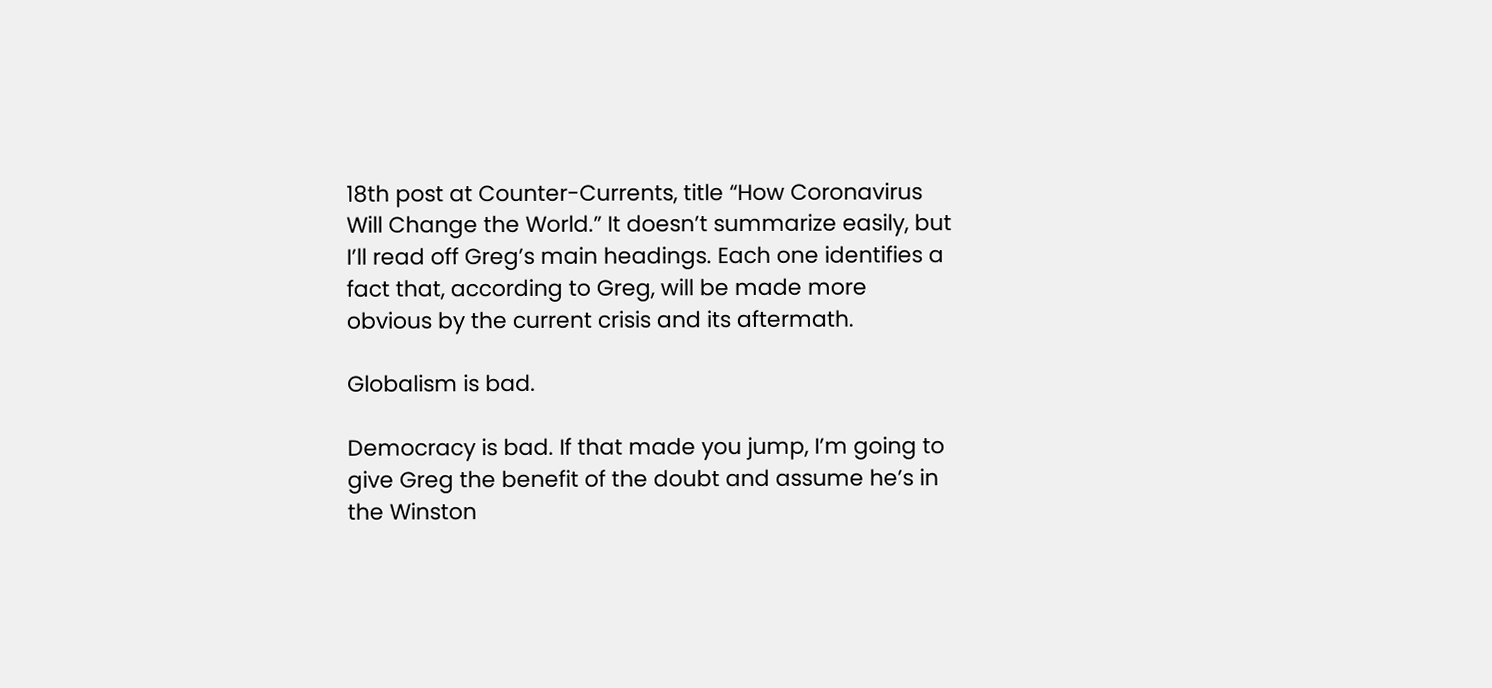18th post at Counter-Currents, title “How Coronavirus Will Change the World.” It doesn’t summarize easily, but I’ll read off Greg’s main headings. Each one identifies a fact that, according to Greg, will be made more obvious by the current crisis and its aftermath.

Globalism is bad.

Democracy is bad. If that made you jump, I’m going to give Greg the benefit of the doubt and assume he’s in the Winston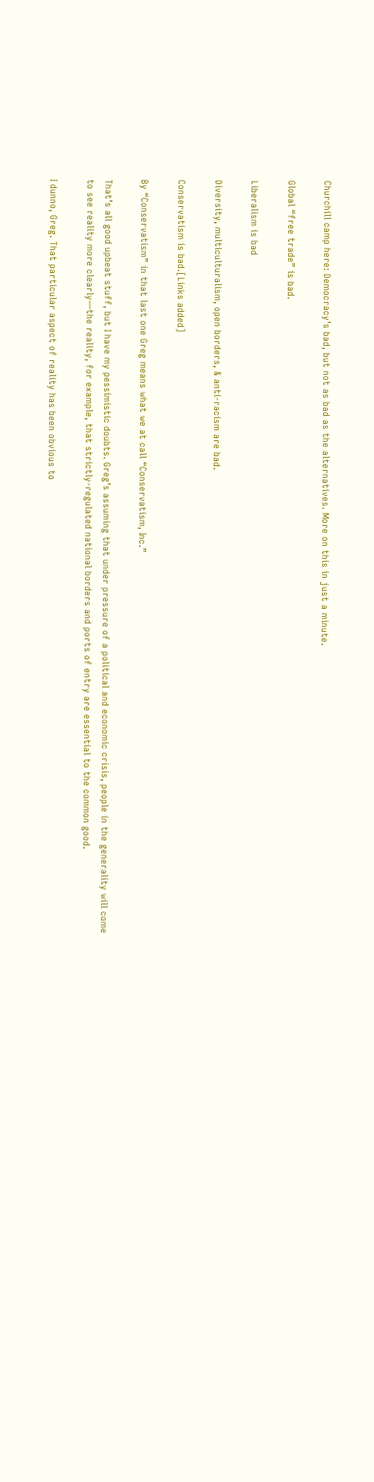Churchill camp here: Democracy’s bad, but not as bad as the alternatives. More on this in just a minute.

Global “free trade” is bad.

Liberalism is bad

Diversity, multiculturalism, open borders, & anti-racism are bad.

Conservatism is bad.[Links added]

By “Conservatism” in that last one Greg means what we at call “Conservatism, Inc.”

That’s all good upbeat stuff, but I have my pessimistic doubts. Greg’s assuming that under pressure of a political and economic crisis, people in the generality will come to see reality more clearly—the reality, for example, that strictly-regulated national borders and ports of entry are essential to the common good.

I dunno, Greg. That particular aspect of reality has been obvious to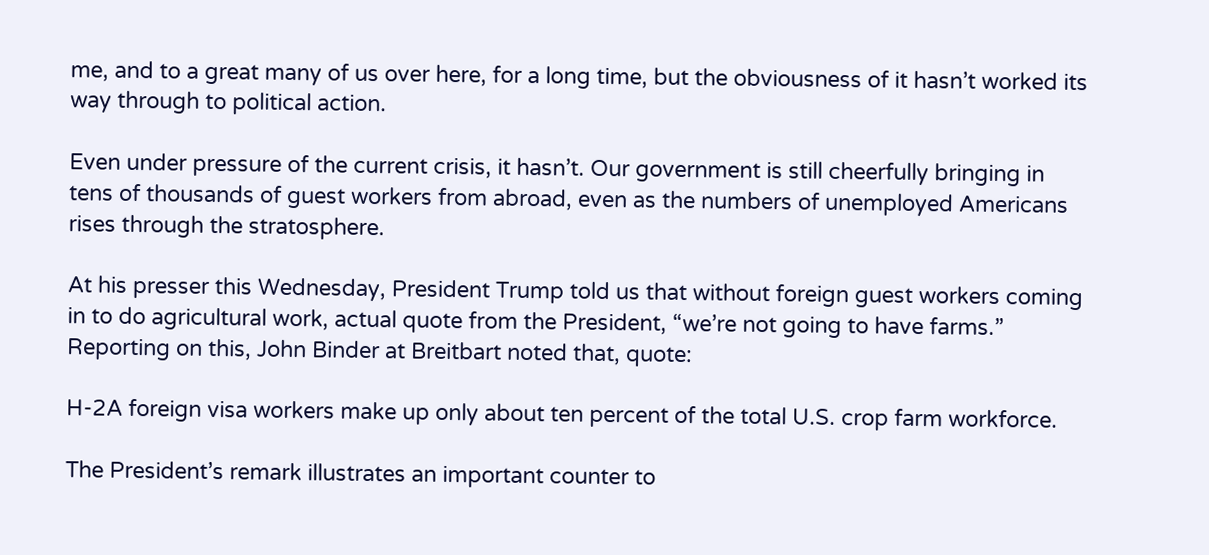me, and to a great many of us over here, for a long time, but the obviousness of it hasn’t worked its way through to political action.

Even under pressure of the current crisis, it hasn’t. Our government is still cheerfully bringing in tens of thousands of guest workers from abroad, even as the numbers of unemployed Americans rises through the stratosphere.

At his presser this Wednesday, President Trump told us that without foreign guest workers coming in to do agricultural work, actual quote from the President, “we’re not going to have farms.” Reporting on this, John Binder at Breitbart noted that, quote:

H-2A foreign visa workers make up only about ten percent of the total U.S. crop farm workforce.

The President’s remark illustrates an important counter to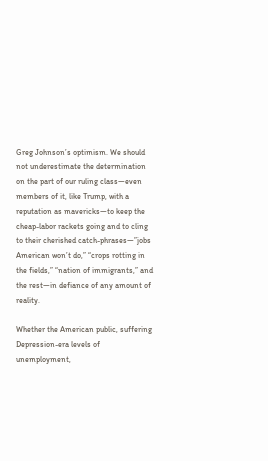Greg Johnson’s optimism. We should not underestimate the determination on the part of our ruling class—even members of it, like Trump, with a reputation as mavericks—to keep the cheap-labor rackets going and to cling to their cherished catch-phrases—”jobs American won’t do,” “crops rotting in the fields,” “nation of immigrants,” and the rest—in defiance of any amount of reality.

Whether the American public, suffering Depression-era levels of unemployment,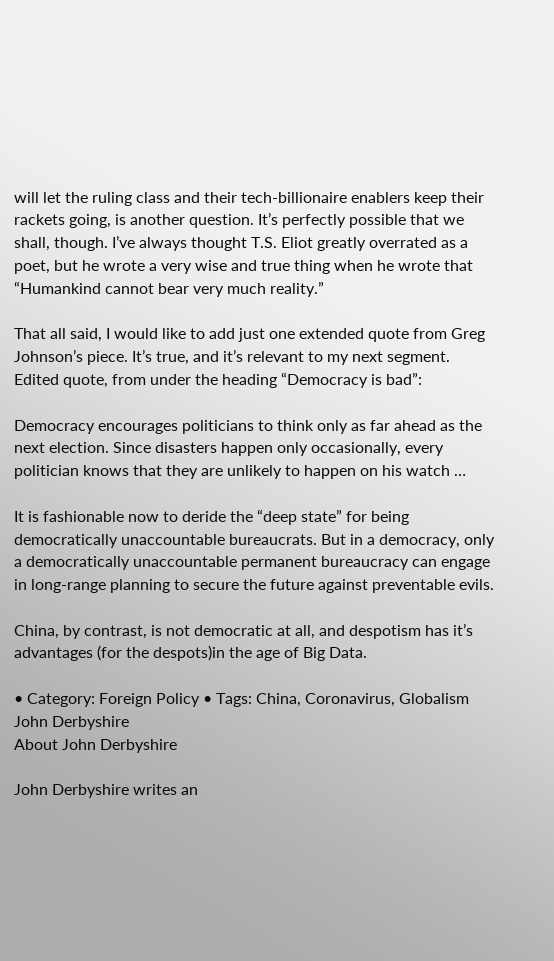will let the ruling class and their tech-billionaire enablers keep their rackets going, is another question. It’s perfectly possible that we shall, though. I’ve always thought T.S. Eliot greatly overrated as a poet, but he wrote a very wise and true thing when he wrote that “Humankind cannot bear very much reality.”

That all said, I would like to add just one extended quote from Greg Johnson’s piece. It’s true, and it’s relevant to my next segment. Edited quote, from under the heading “Democracy is bad”:

Democracy encourages politicians to think only as far ahead as the next election. Since disasters happen only occasionally, every politician knows that they are unlikely to happen on his watch …

It is fashionable now to deride the “deep state” for being democratically unaccountable bureaucrats. But in a democracy, only a democratically unaccountable permanent bureaucracy can engage in long-range planning to secure the future against preventable evils.

China, by contrast, is not democratic at all, and despotism has it’s advantages (for the despots)in the age of Big Data.

• Category: Foreign Policy • Tags: China, Coronavirus, Globalism
John Derbyshire
About John Derbyshire

John Derbyshire writes an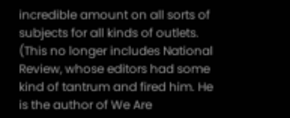incredible amount on all sorts of subjects for all kinds of outlets. (This no longer includes National Review, whose editors had some kind of tantrum and fired him. He is the author of We Are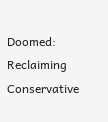Doomed: Reclaiming Conservative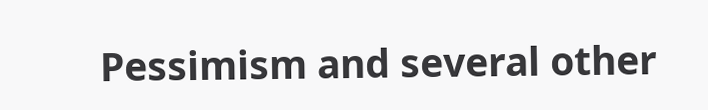Pessimism and several other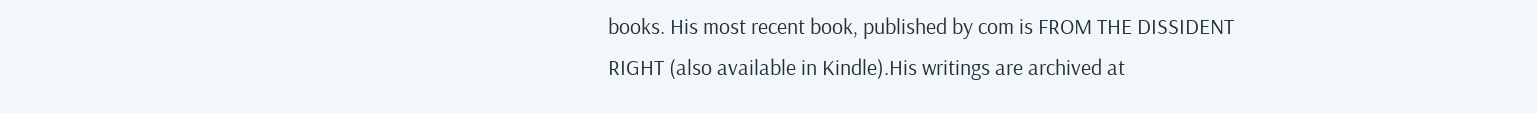books. His most recent book, published by com is FROM THE DISSIDENT RIGHT (also available in Kindle).His writings are archived at